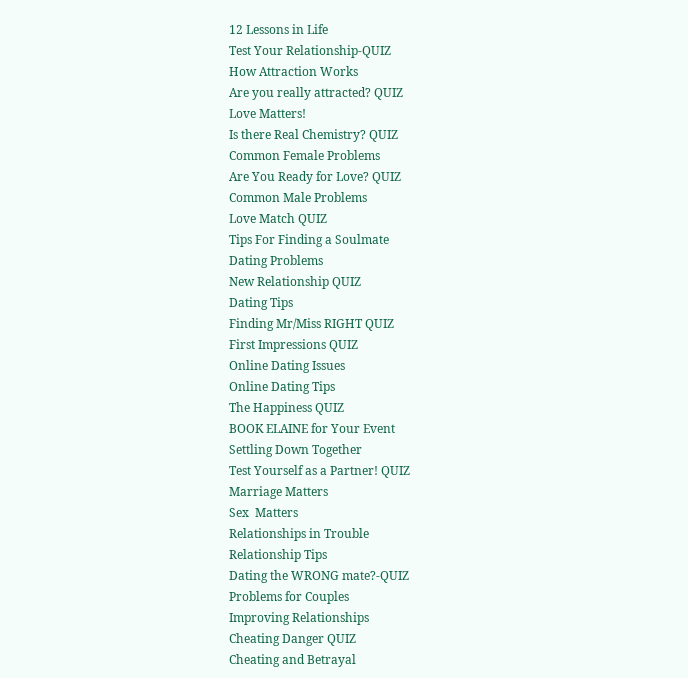12 Lessons in Life
Test Your Relationship-QUIZ
How Attraction Works
Are you really attracted? QUIZ
Love Matters!
Is there Real Chemistry? QUIZ
Common Female Problems
Are You Ready for Love? QUIZ
Common Male Problems
Love Match QUIZ
Tips For Finding a Soulmate
Dating Problems
New Relationship QUIZ
Dating Tips
Finding Mr/Miss RIGHT QUIZ
First Impressions QUIZ
Online Dating Issues
Online Dating Tips
The Happiness QUIZ
BOOK ELAINE for Your Event
Settling Down Together
Test Yourself as a Partner! QUIZ
Marriage Matters
Sex  Matters
Relationships in Trouble
Relationship Tips
Dating the WRONG mate?-QUIZ
Problems for Couples
Improving Relationships
Cheating Danger QUIZ
Cheating and Betrayal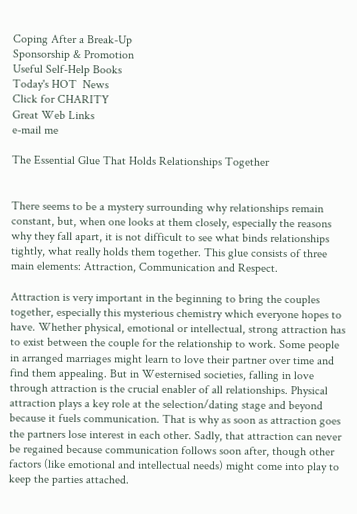Coping After a Break-Up
Sponsorship & Promotion
Useful Self-Help Books
Today's HOT  News
Click for CHARITY
Great Web Links
e-mail me

The Essential Glue That Holds Relationships Together


There seems to be a mystery surrounding why relationships remain constant, but, when one looks at them closely, especially the reasons why they fall apart, it is not difficult to see what binds relationships tightly, what really holds them together. This glue consists of three main elements: Attraction, Communication and Respect.

Attraction is very important in the beginning to bring the couples together, especially this mysterious chemistry which everyone hopes to have. Whether physical, emotional or intellectual, strong attraction has to exist between the couple for the relationship to work. Some people in arranged marriages might learn to love their partner over time and find them appealing. But in Westernised societies, falling in love through attraction is the crucial enabler of all relationships. Physical attraction plays a key role at the selection/dating stage and beyond because it fuels communication. That is why as soon as attraction goes the partners lose interest in each other. Sadly, that attraction can never be regained because communication follows soon after, though other factors (like emotional and intellectual needs) might come into play to keep the parties attached.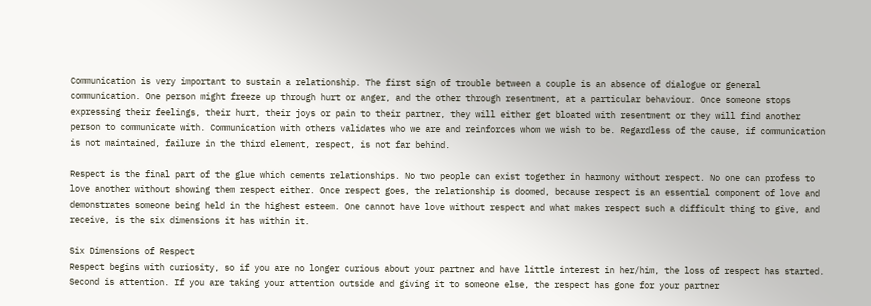Communication is very important to sustain a relationship. The first sign of trouble between a couple is an absence of dialogue or general communication. One person might freeze up through hurt or anger, and the other through resentment, at a particular behaviour. Once someone stops expressing their feelings, their hurt, their joys or pain to their partner, they will either get bloated with resentment or they will find another person to communicate with. Communication with others validates who we are and reinforces whom we wish to be. Regardless of the cause, if communication is not maintained, failure in the third element, respect, is not far behind.

Respect is the final part of the glue which cements relationships. No two people can exist together in harmony without respect. No one can profess to love another without showing them respect either. Once respect goes, the relationship is doomed, because respect is an essential component of love and demonstrates someone being held in the highest esteem. One cannot have love without respect and what makes respect such a difficult thing to give, and receive, is the six dimensions it has within it.

Six Dimensions of Respect
Respect begins with curiosity, so if you are no longer curious about your partner and have little interest in her/him, the loss of respect has started. Second is attention. If you are taking your attention outside and giving it to someone else, the respect has gone for your partner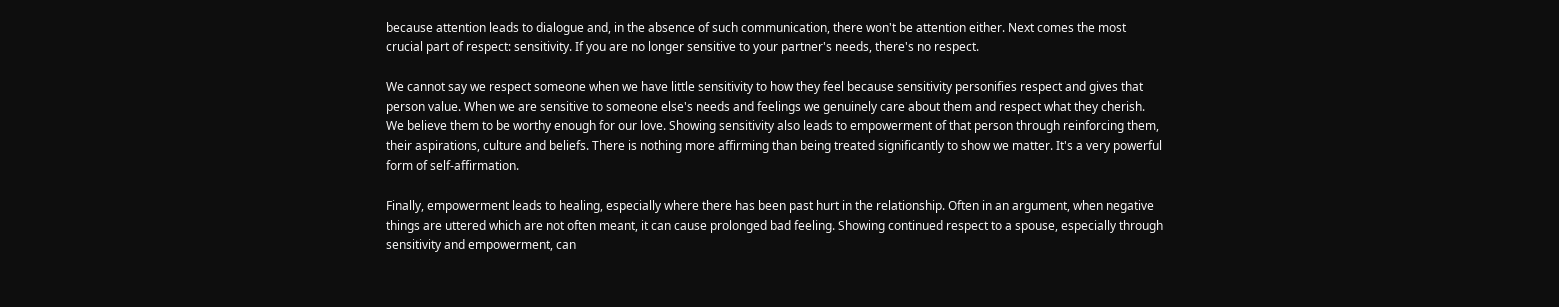because attention leads to dialogue and, in the absence of such communication, there won't be attention either. Next comes the most crucial part of respect: sensitivity. If you are no longer sensitive to your partner's needs, there's no respect.

We cannot say we respect someone when we have little sensitivity to how they feel because sensitivity personifies respect and gives that person value. When we are sensitive to someone else's needs and feelings we genuinely care about them and respect what they cherish. We believe them to be worthy enough for our love. Showing sensitivity also leads to empowerment of that person through reinforcing them, their aspirations, culture and beliefs. There is nothing more affirming than being treated significantly to show we matter. It's a very powerful form of self-affirmation.

Finally, empowerment leads to healing, especially where there has been past hurt in the relationship. Often in an argument, when negative things are uttered which are not often meant, it can cause prolonged bad feeling. Showing continued respect to a spouse, especially through sensitivity and empowerment, can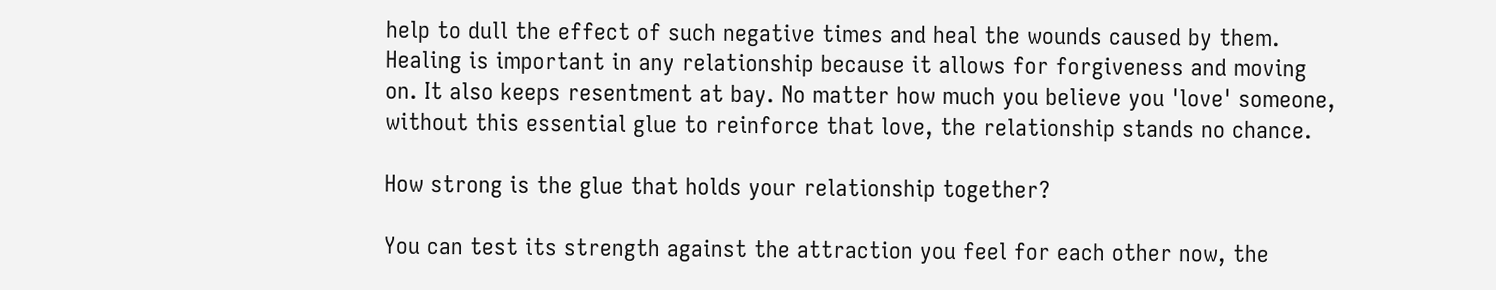help to dull the effect of such negative times and heal the wounds caused by them. Healing is important in any relationship because it allows for forgiveness and moving on. It also keeps resentment at bay. No matter how much you believe you 'love' someone, without this essential glue to reinforce that love, the relationship stands no chance.

How strong is the glue that holds your relationship together?

You can test its strength against the attraction you feel for each other now, the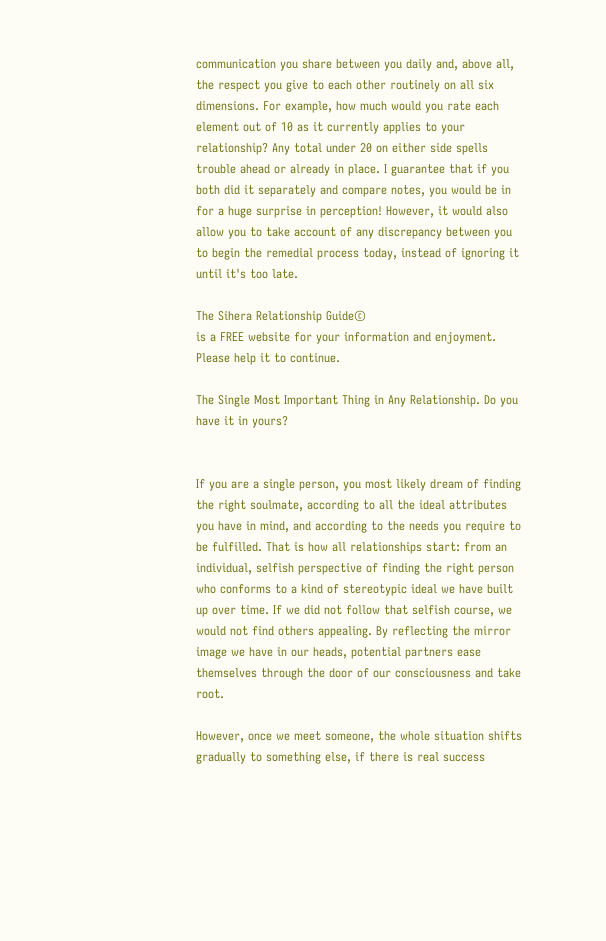communication you share between you daily and, above all, the respect you give to each other routinely on all six dimensions. For example, how much would you rate each element out of 10 as it currently applies to your relationship? Any total under 20 on either side spells trouble ahead or already in place. I guarantee that if you both did it separately and compare notes, you would be in for a huge surprise in perception! However, it would also allow you to take account of any discrepancy between you to begin the remedial process today, instead of ignoring it until it's too late.

The Sihera Relationship Guide©
is a FREE website for your information and enjoyment.
Please help it to continue.

The Single Most Important Thing in Any Relationship. Do you have it in yours?


If you are a single person, you most likely dream of finding the right soulmate, according to all the ideal attributes you have in mind, and according to the needs you require to be fulfilled. That is how all relationships start: from an individual, selfish perspective of finding the right person who conforms to a kind of stereotypic ideal we have built up over time. If we did not follow that selfish course, we would not find others appealing. By reflecting the mirror image we have in our heads, potential partners ease themselves through the door of our consciousness and take root.

However, once we meet someone, the whole situation shifts gradually to something else, if there is real success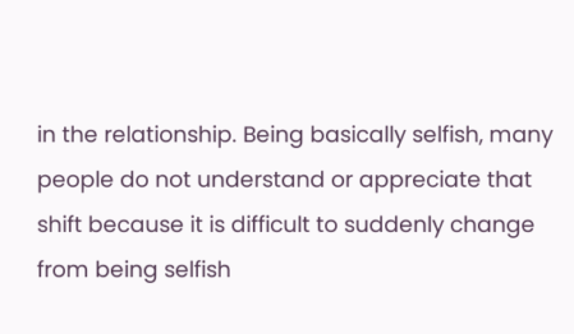in the relationship. Being basically selfish, many people do not understand or appreciate that shift because it is difficult to suddenly change from being selfish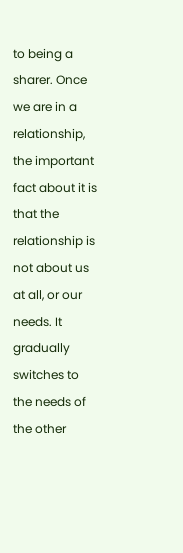to being a sharer. Once we are in a relationship, the important fact about it is that the relationship is not about us at all, or our needs. It gradually switches to the needs of the other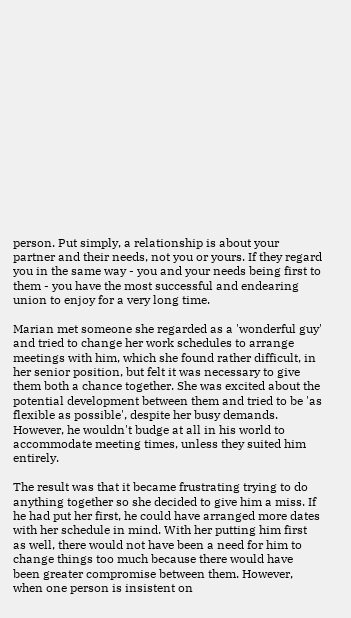person. Put simply, a relationship is about your partner and their needs, not you or yours. If they regard you in the same way - you and your needs being first to them - you have the most successful and endearing union to enjoy for a very long time.

Marian met someone she regarded as a 'wonderful guy' and tried to change her work schedules to arrange meetings with him, which she found rather difficult, in her senior position, but felt it was necessary to give them both a chance together. She was excited about the potential development between them and tried to be 'as flexible as possible', despite her busy demands. However, he wouldn't budge at all in his world to accommodate meeting times, unless they suited him entirely.

The result was that it became frustrating trying to do anything together so she decided to give him a miss. If he had put her first, he could have arranged more dates with her schedule in mind. With her putting him first as well, there would not have been a need for him to change things too much because there would have been greater compromise between them. However, when one person is insistent on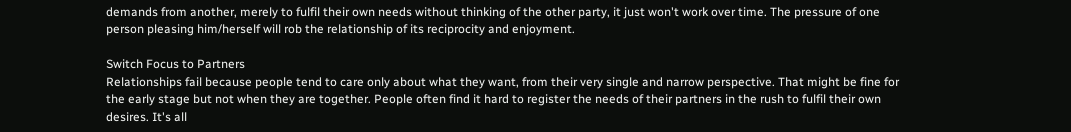demands from another, merely to fulfil their own needs without thinking of the other party, it just won't work over time. The pressure of one person pleasing him/herself will rob the relationship of its reciprocity and enjoyment.

Switch Focus to Partners
Relationships fail because people tend to care only about what they want, from their very single and narrow perspective. That might be fine for the early stage but not when they are together. People often find it hard to register the needs of their partners in the rush to fulfil their own desires. It's all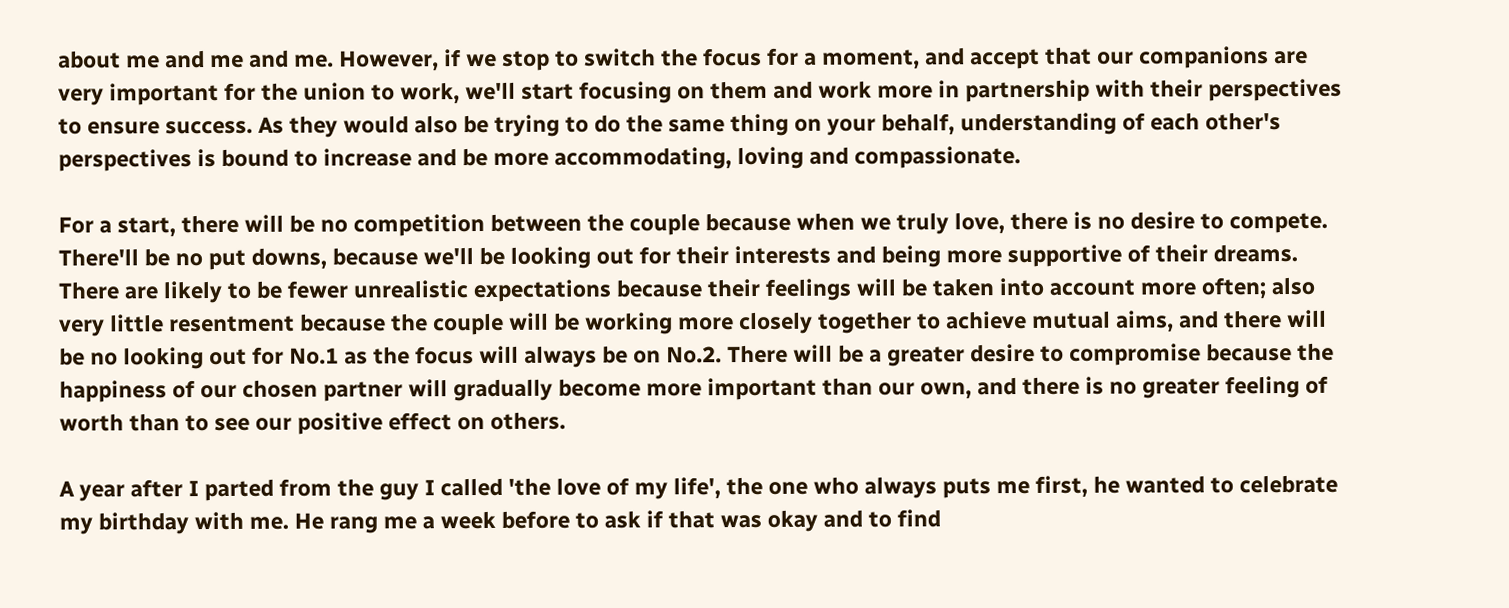about me and me and me. However, if we stop to switch the focus for a moment, and accept that our companions are very important for the union to work, we'll start focusing on them and work more in partnership with their perspectives to ensure success. As they would also be trying to do the same thing on your behalf, understanding of each other's perspectives is bound to increase and be more accommodating, loving and compassionate.

For a start, there will be no competition between the couple because when we truly love, there is no desire to compete. There'll be no put downs, because we'll be looking out for their interests and being more supportive of their dreams. There are likely to be fewer unrealistic expectations because their feelings will be taken into account more often; also very little resentment because the couple will be working more closely together to achieve mutual aims, and there will be no looking out for No.1 as the focus will always be on No.2. There will be a greater desire to compromise because the happiness of our chosen partner will gradually become more important than our own, and there is no greater feeling of worth than to see our positive effect on others.

A year after I parted from the guy I called 'the love of my life', the one who always puts me first, he wanted to celebrate my birthday with me. He rang me a week before to ask if that was okay and to find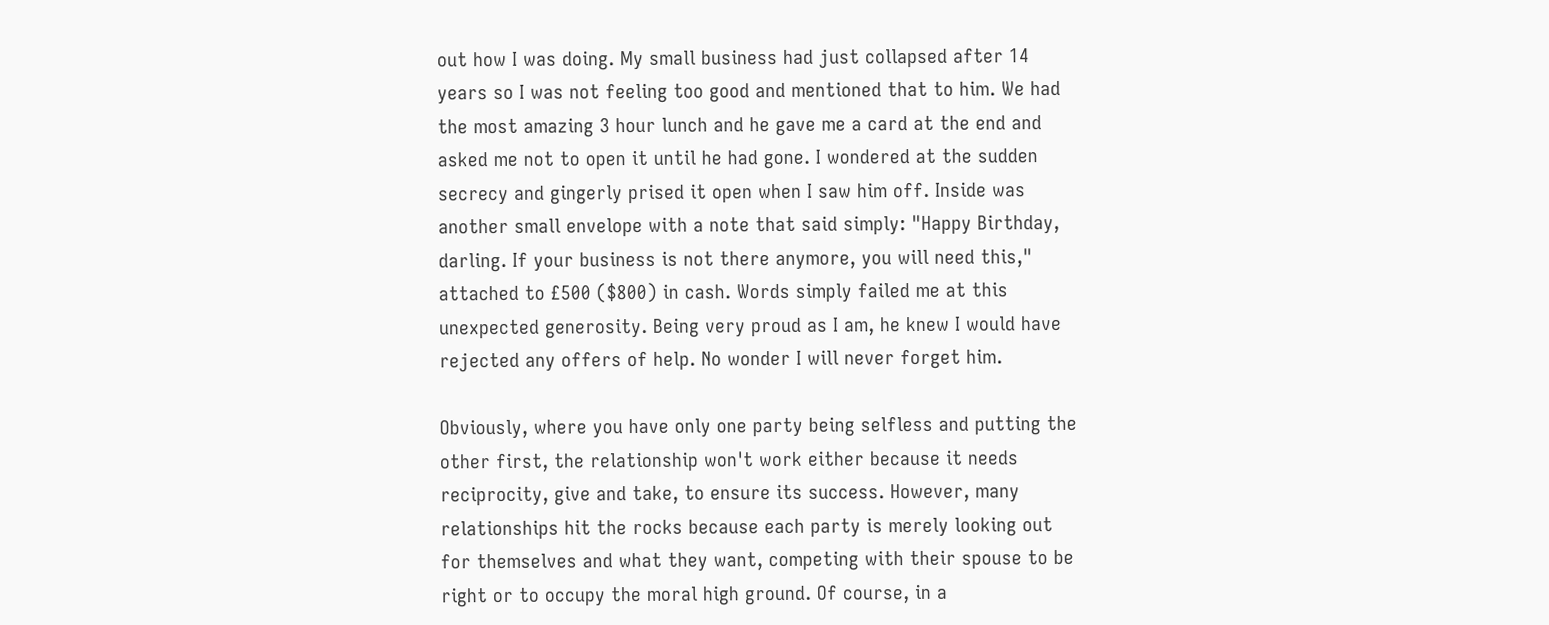out how I was doing. My small business had just collapsed after 14 years so I was not feeling too good and mentioned that to him. We had the most amazing 3 hour lunch and he gave me a card at the end and asked me not to open it until he had gone. I wondered at the sudden secrecy and gingerly prised it open when I saw him off. Inside was another small envelope with a note that said simply: "Happy Birthday, darling. If your business is not there anymore, you will need this," attached to £500 ($800) in cash. Words simply failed me at this unexpected generosity. Being very proud as I am, he knew I would have rejected any offers of help. No wonder I will never forget him.

Obviously, where you have only one party being selfless and putting the other first, the relationship won't work either because it needs reciprocity, give and take, to ensure its success. However, many relationships hit the rocks because each party is merely looking out for themselves and what they want, competing with their spouse to be right or to occupy the moral high ground. Of course, in a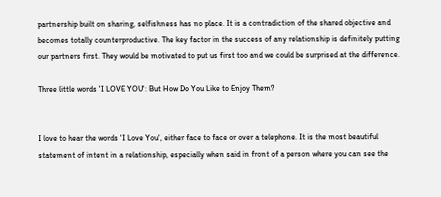partnership built on sharing, selfishness has no place. It is a contradiction of the shared objective and becomes totally counterproductive. The key factor in the success of any relationship is definitely putting our partners first. They would be motivated to put us first too and we could be surprised at the difference.

Three little words 'I LOVE YOU': But How Do You Like to Enjoy Them?


I love to hear the words 'I Love You', either face to face or over a telephone. It is the most beautiful statement of intent in a relationship, especially when said in front of a person where you can see the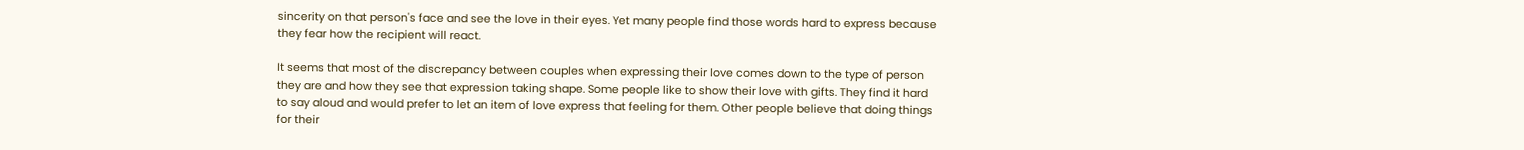sincerity on that person's face and see the love in their eyes. Yet many people find those words hard to express because they fear how the recipient will react.

It seems that most of the discrepancy between couples when expressing their love comes down to the type of person they are and how they see that expression taking shape. Some people like to show their love with gifts. They find it hard to say aloud and would prefer to let an item of love express that feeling for them. Other people believe that doing things for their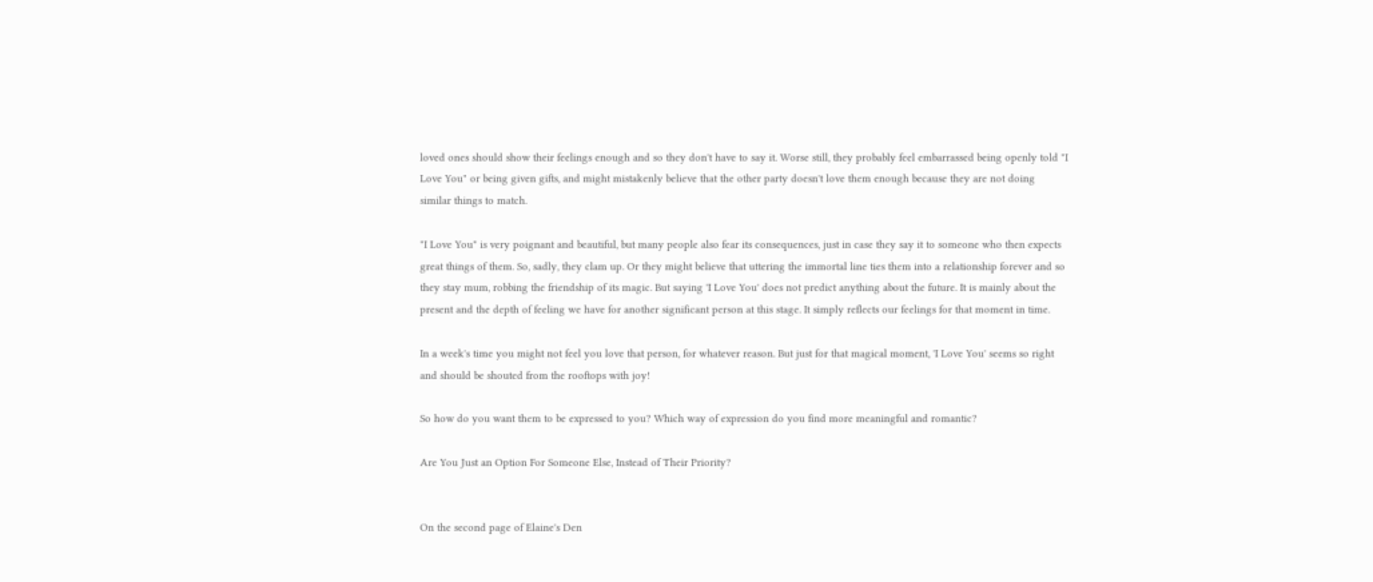loved ones should show their feelings enough and so they don't have to say it. Worse still, they probably feel embarrassed being openly told "I Love You" or being given gifts, and might mistakenly believe that the other party doesn't love them enough because they are not doing similar things to match.

"I Love You" is very poignant and beautiful, but many people also fear its consequences, just in case they say it to someone who then expects great things of them. So, sadly, they clam up. Or they might believe that uttering the immortal line ties them into a relationship forever and so they stay mum, robbing the friendship of its magic. But saying 'I Love You' does not predict anything about the future. It is mainly about the present and the depth of feeling we have for another significant person at this stage. It simply reflects our feelings for that moment in time.

In a week's time you might not feel you love that person, for whatever reason. But just for that magical moment, 'I Love You' seems so right and should be shouted from the rooftops with joy!

So how do you want them to be expressed to you? Which way of expression do you find more meaningful and romantic?

Are You Just an Option For Someone Else, Instead of Their Priority?


On the second page of Elaine's Den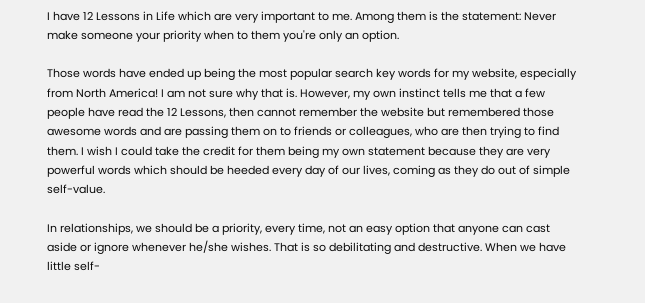I have 12 Lessons in Life which are very important to me. Among them is the statement: Never make someone your priority when to them you're only an option.

Those words have ended up being the most popular search key words for my website, especially from North America! I am not sure why that is. However, my own instinct tells me that a few people have read the 12 Lessons, then cannot remember the website but remembered those awesome words and are passing them on to friends or colleagues, who are then trying to find them. I wish I could take the credit for them being my own statement because they are very powerful words which should be heeded every day of our lives, coming as they do out of simple self-value.

In relationships, we should be a priority, every time, not an easy option that anyone can cast aside or ignore whenever he/she wishes. That is so debilitating and destructive. When we have little self-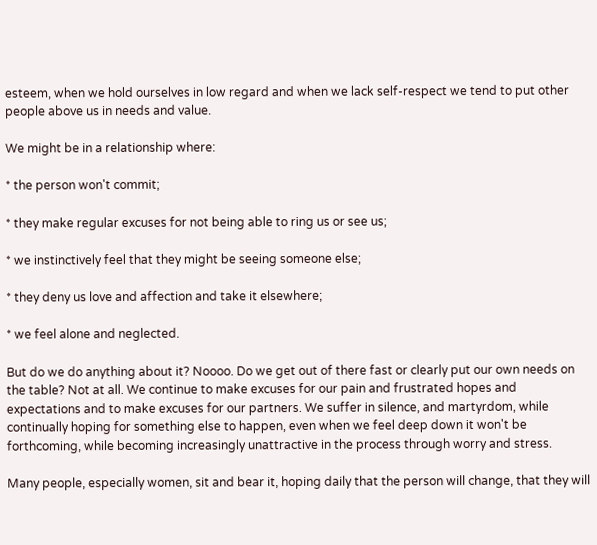esteem, when we hold ourselves in low regard and when we lack self-respect we tend to put other people above us in needs and value.

We might be in a relationship where:

* the person won't commit;

* they make regular excuses for not being able to ring us or see us;

* we instinctively feel that they might be seeing someone else;

* they deny us love and affection and take it elsewhere;

* we feel alone and neglected.

But do we do anything about it? Noooo. Do we get out of there fast or clearly put our own needs on the table? Not at all. We continue to make excuses for our pain and frustrated hopes and expectations and to make excuses for our partners. We suffer in silence, and martyrdom, while continually hoping for something else to happen, even when we feel deep down it won't be forthcoming, while becoming increasingly unattractive in the process through worry and stress.

Many people, especially women, sit and bear it, hoping daily that the person will change, that they will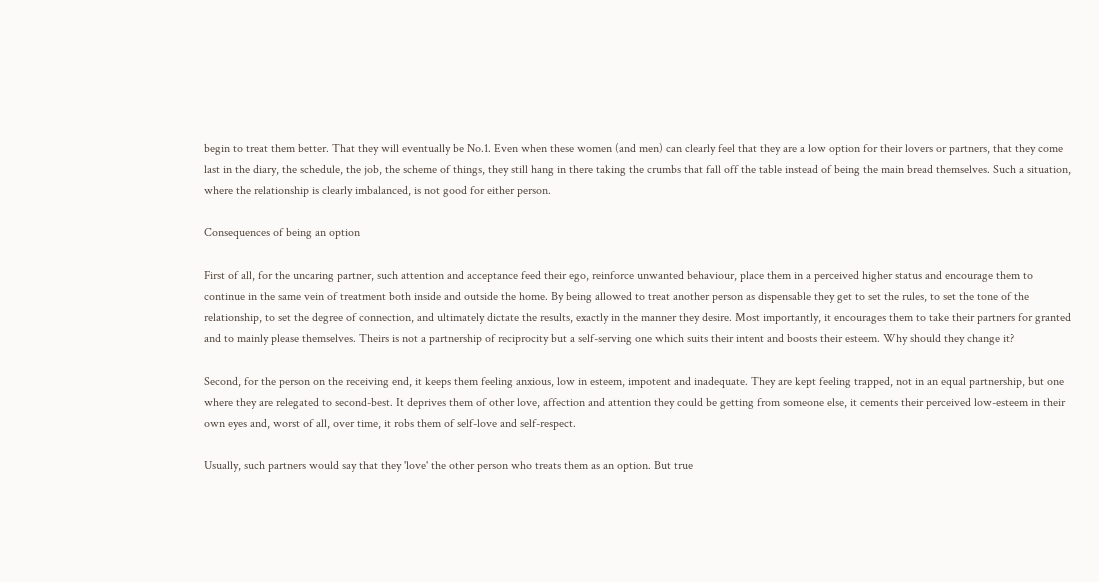begin to treat them better. That they will eventually be No.1. Even when these women (and men) can clearly feel that they are a low option for their lovers or partners, that they come last in the diary, the schedule, the job, the scheme of things, they still hang in there taking the crumbs that fall off the table instead of being the main bread themselves. Such a situation, where the relationship is clearly imbalanced, is not good for either person.

Consequences of being an option

First of all, for the uncaring partner, such attention and acceptance feed their ego, reinforce unwanted behaviour, place them in a perceived higher status and encourage them to continue in the same vein of treatment both inside and outside the home. By being allowed to treat another person as dispensable they get to set the rules, to set the tone of the relationship, to set the degree of connection, and ultimately dictate the results, exactly in the manner they desire. Most importantly, it encourages them to take their partners for granted and to mainly please themselves. Theirs is not a partnership of reciprocity but a self-serving one which suits their intent and boosts their esteem. Why should they change it?

Second, for the person on the receiving end, it keeps them feeling anxious, low in esteem, impotent and inadequate. They are kept feeling trapped, not in an equal partnership, but one where they are relegated to second-best. It deprives them of other love, affection and attention they could be getting from someone else, it cements their perceived low-esteem in their own eyes and, worst of all, over time, it robs them of self-love and self-respect.

Usually, such partners would say that they 'love' the other person who treats them as an option. But true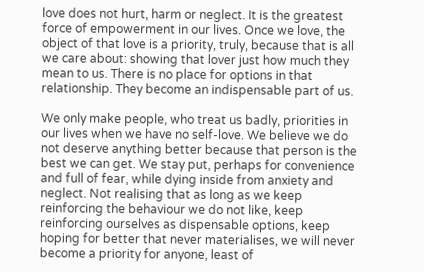love does not hurt, harm or neglect. It is the greatest force of empowerment in our lives. Once we love, the object of that love is a priority, truly, because that is all we care about: showing that lover just how much they mean to us. There is no place for options in that relationship. They become an indispensable part of us.

We only make people, who treat us badly, priorities in our lives when we have no self-love. We believe we do not deserve anything better because that person is the best we can get. We stay put, perhaps for convenience and full of fear, while dying inside from anxiety and neglect. Not realising that as long as we keep reinforcing the behaviour we do not like, keep reinforcing ourselves as dispensable options, keep hoping for better that never materialises, we will never become a priority for anyone, least of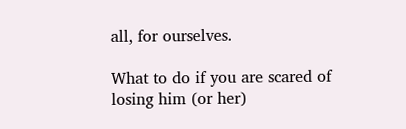all, for ourselves.

What to do if you are scared of losing him (or her)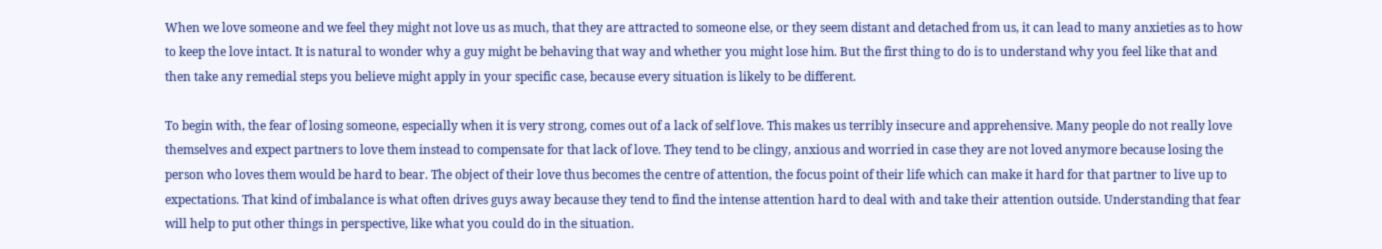When we love someone and we feel they might not love us as much, that they are attracted to someone else, or they seem distant and detached from us, it can lead to many anxieties as to how to keep the love intact. It is natural to wonder why a guy might be behaving that way and whether you might lose him. But the first thing to do is to understand why you feel like that and then take any remedial steps you believe might apply in your specific case, because every situation is likely to be different.

To begin with, the fear of losing someone, especially when it is very strong, comes out of a lack of self love. This makes us terribly insecure and apprehensive. Many people do not really love themselves and expect partners to love them instead to compensate for that lack of love. They tend to be clingy, anxious and worried in case they are not loved anymore because losing the person who loves them would be hard to bear. The object of their love thus becomes the centre of attention, the focus point of their life which can make it hard for that partner to live up to expectations. That kind of imbalance is what often drives guys away because they tend to find the intense attention hard to deal with and take their attention outside. Understanding that fear will help to put other things in perspective, like what you could do in the situation.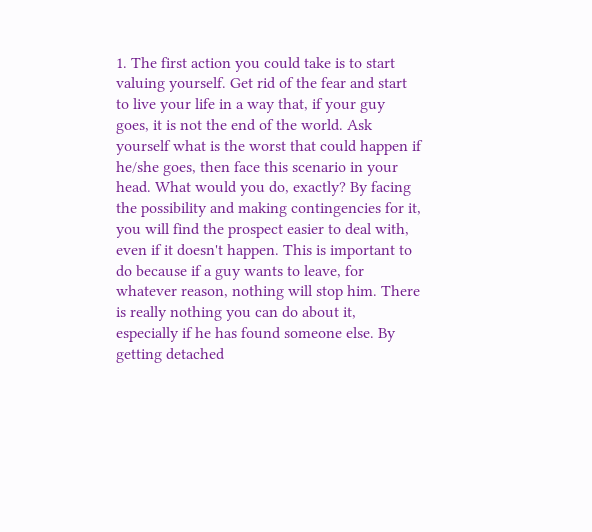1. The first action you could take is to start valuing yourself. Get rid of the fear and start to live your life in a way that, if your guy goes, it is not the end of the world. Ask yourself what is the worst that could happen if he/she goes, then face this scenario in your head. What would you do, exactly? By facing the possibility and making contingencies for it, you will find the prospect easier to deal with, even if it doesn't happen. This is important to do because if a guy wants to leave, for whatever reason, nothing will stop him. There is really nothing you can do about it, especially if he has found someone else. By getting detached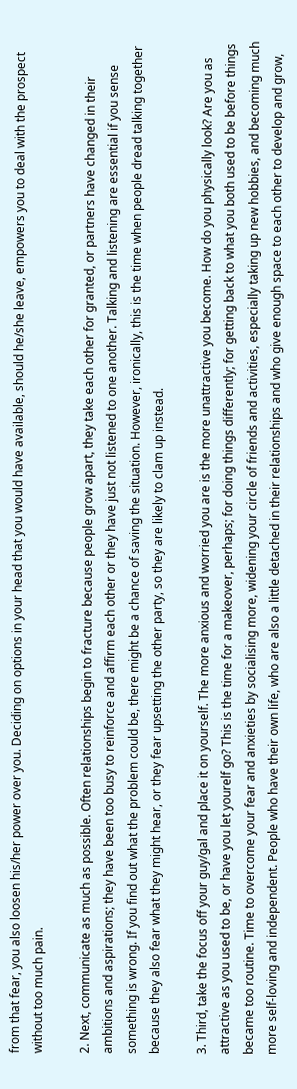from that fear, you also loosen his/her power over you. Deciding on options in your head that you would have available, should he/she leave, empowers you to deal with the prospect without too much pain.

2. Next, communicate as much as possible. Often relationships begin to fracture because people grow apart, they take each other for granted, or partners have changed in their ambitions and aspirations; they have been too busy to reinforce and affirm each other or they have just not listened to one another. Talking and listening are essential if you sense something is wrong. If you find out what the problem could be, there might be a chance of saving the situation. However, ironically, this is the time when people dread talking together because they also fear what they might hear, or they fear upsetting the other party, so they are likely to clam up instead.

3. Third, take the focus off your guy/gal and place it on yourself. The more anxious and worried you are is the more unattractive you become. How do you physically look? Are you as attractive as you used to be, or have you let yourelf go? This is the time for a makeover, perhaps; for doing things differently; for getting back to what you both used to be before things became too routine. Time to overcome your fear and anxieties by socialising more, widening your circle of friends and activities, especially taking up new hobbies, and becoming much more self-loving and independent. People who have their own life, who are also a little detached in their relationships and who give enough space to each other to develop and grow,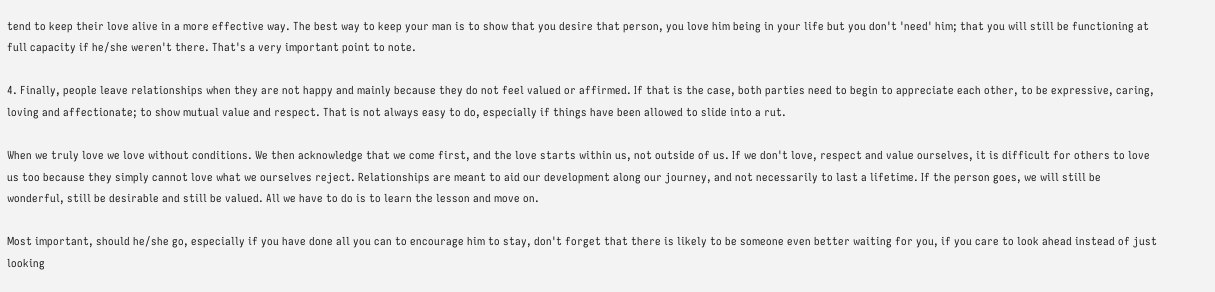tend to keep their love alive in a more effective way. The best way to keep your man is to show that you desire that person, you love him being in your life but you don't 'need' him; that you will still be functioning at full capacity if he/she weren't there. That's a very important point to note.

4. Finally, people leave relationships when they are not happy and mainly because they do not feel valued or affirmed. If that is the case, both parties need to begin to appreciate each other, to be expressive, caring, loving and affectionate; to show mutual value and respect. That is not always easy to do, especially if things have been allowed to slide into a rut.

When we truly love we love without conditions. We then acknowledge that we come first, and the love starts within us, not outside of us. If we don't love, respect and value ourselves, it is difficult for others to love us too because they simply cannot love what we ourselves reject. Relationships are meant to aid our development along our journey, and not necessarily to last a lifetime. If the person goes, we will still be wonderful, still be desirable and still be valued. All we have to do is to learn the lesson and move on.

Most important, should he/she go, especially if you have done all you can to encourage him to stay, don't forget that there is likely to be someone even better waiting for you, if you care to look ahead instead of just looking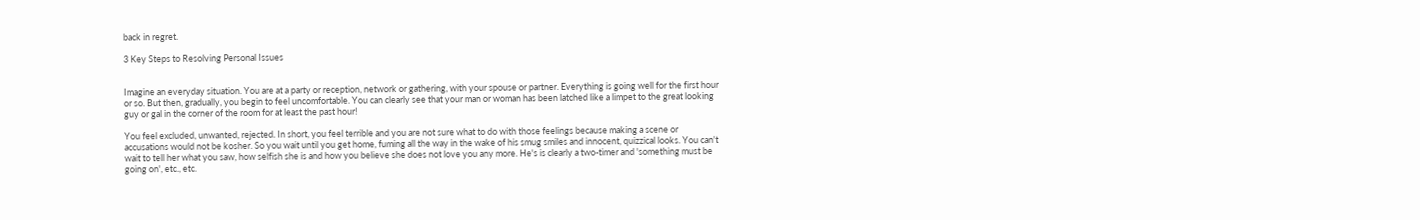back in regret.

3 Key Steps to Resolving Personal Issues


Imagine an everyday situation. You are at a party or reception, network or gathering, with your spouse or partner. Everything is going well for the first hour or so. But then, gradually, you begin to feel uncomfortable. You can clearly see that your man or woman has been latched like a limpet to the great looking guy or gal in the corner of the room for at least the past hour!

You feel excluded, unwanted, rejected. In short, you feel terrible and you are not sure what to do with those feelings because making a scene or accusations would not be kosher. So you wait until you get home, fuming all the way in the wake of his smug smiles and innocent, quizzical looks. You can't wait to tell her what you saw, how selfish she is and how you believe she does not love you any more. He's is clearly a two-timer and 'something must be going on', etc., etc.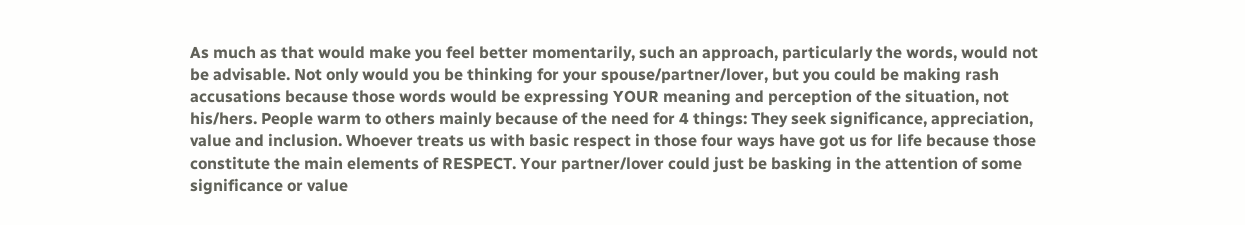As much as that would make you feel better momentarily, such an approach, particularly the words, would not be advisable. Not only would you be thinking for your spouse/partner/lover, but you could be making rash accusations because those words would be expressing YOUR meaning and perception of the situation, not his/hers. People warm to others mainly because of the need for 4 things: They seek significance, appreciation, value and inclusion. Whoever treats us with basic respect in those four ways have got us for life because those constitute the main elements of RESPECT. Your partner/lover could just be basking in the attention of some significance or value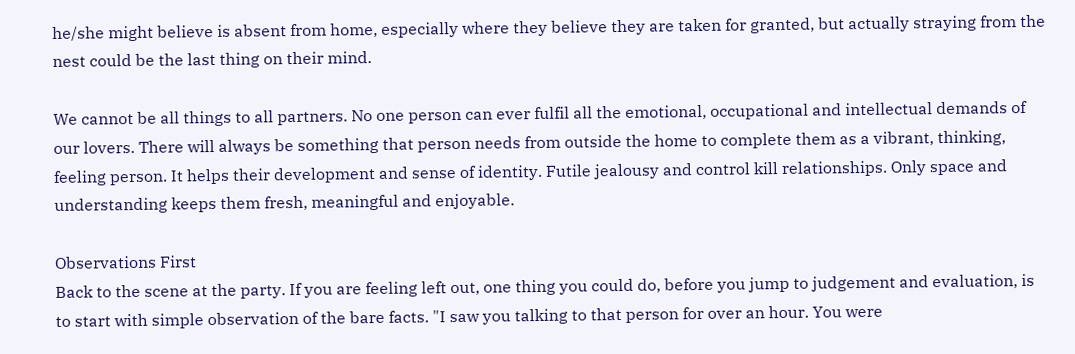he/she might believe is absent from home, especially where they believe they are taken for granted, but actually straying from the nest could be the last thing on their mind.

We cannot be all things to all partners. No one person can ever fulfil all the emotional, occupational and intellectual demands of our lovers. There will always be something that person needs from outside the home to complete them as a vibrant, thinking, feeling person. It helps their development and sense of identity. Futile jealousy and control kill relationships. Only space and understanding keeps them fresh, meaningful and enjoyable.

Observations First
Back to the scene at the party. If you are feeling left out, one thing you could do, before you jump to judgement and evaluation, is to start with simple observation of the bare facts. "I saw you talking to that person for over an hour. You were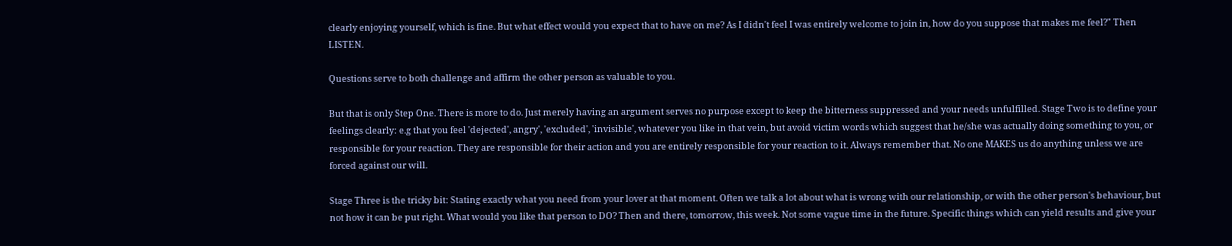clearly enjoying yourself, which is fine. But what effect would you expect that to have on me? As I didn't feel I was entirely welcome to join in, how do you suppose that makes me feel?" Then LISTEN.

Questions serve to both challenge and affirm the other person as valuable to you.

But that is only Step One. There is more to do. Just merely having an argument serves no purpose except to keep the bitterness suppressed and your needs unfulfilled. Stage Two is to define your feelings clearly: e.g that you feel 'dejected', angry', 'excluded', 'invisible', whatever you like in that vein, but avoid victim words which suggest that he/she was actually doing something to you, or responsible for your reaction. They are responsible for their action and you are entirely responsible for your reaction to it. Always remember that. No one MAKES us do anything unless we are forced against our will.

Stage Three is the tricky bit: Stating exactly what you need from your lover at that moment. Often we talk a lot about what is wrong with our relationship, or with the other person's behaviour, but not how it can be put right. What would you like that person to DO? Then and there, tomorrow, this week. Not some vague time in the future. Specific things which can yield results and give your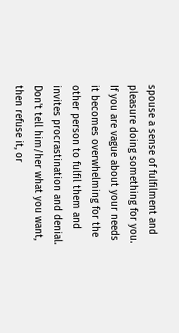spouse a sense of fulfilment and pleasure doing something for you. If you are vague about your needs it becomes overwhelming for the other person to fulfil them and invites procrastination and denial. Don't tell him/her what you want, then refuse it, or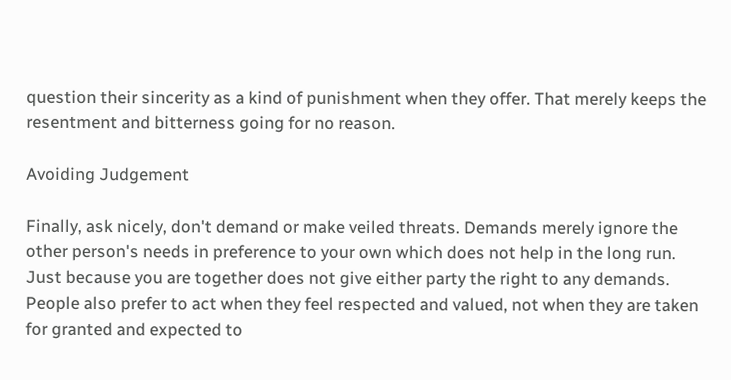question their sincerity as a kind of punishment when they offer. That merely keeps the resentment and bitterness going for no reason.

Avoiding Judgement

Finally, ask nicely, don't demand or make veiled threats. Demands merely ignore the other person's needs in preference to your own which does not help in the long run. Just because you are together does not give either party the right to any demands. People also prefer to act when they feel respected and valued, not when they are taken for granted and expected to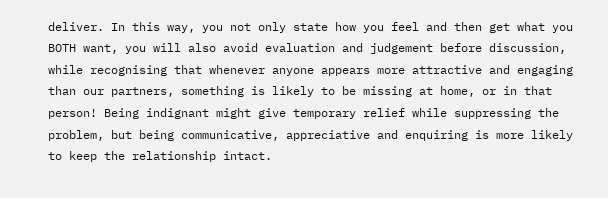deliver. In this way, you not only state how you feel and then get what you BOTH want, you will also avoid evaluation and judgement before discussion, while recognising that whenever anyone appears more attractive and engaging than our partners, something is likely to be missing at home, or in that person! Being indignant might give temporary relief while suppressing the problem, but being communicative, appreciative and enquiring is more likely to keep the relationship intact.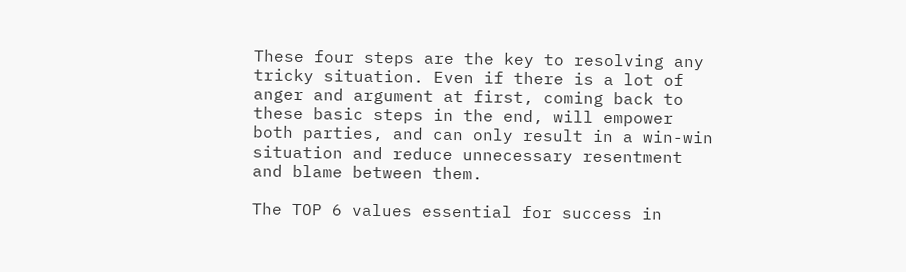These four steps are the key to resolving any tricky situation. Even if there is a lot of anger and argument at first, coming back to these basic steps in the end, will empower both parties, and can only result in a win-win situation and reduce unnecessary resentment and blame between them.

The TOP 6 values essential for success in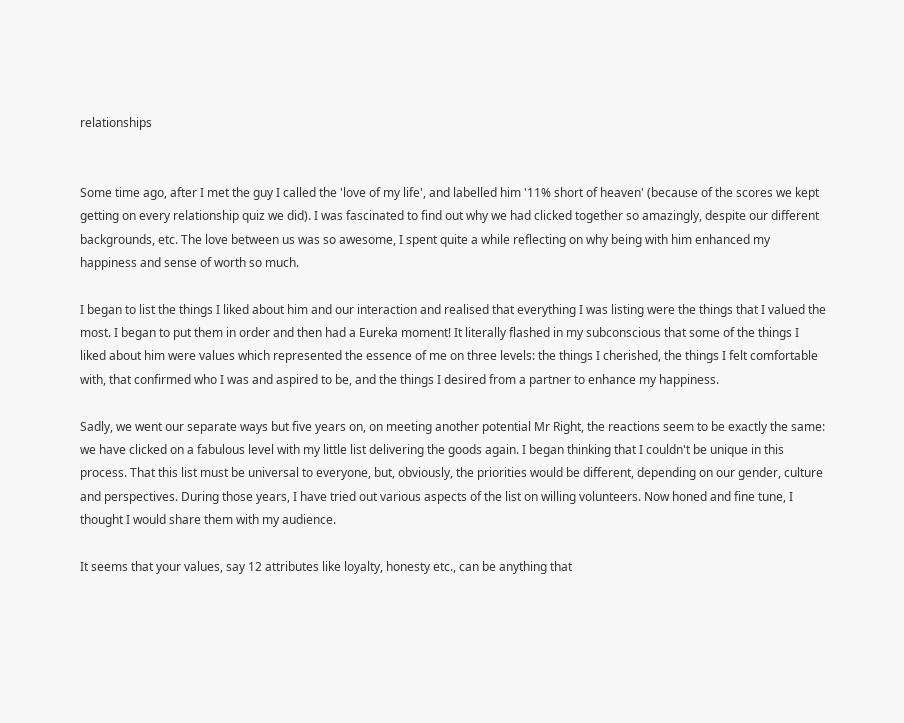relationships


Some time ago, after I met the guy I called the 'love of my life', and labelled him '11% short of heaven' (because of the scores we kept getting on every relationship quiz we did). I was fascinated to find out why we had clicked together so amazingly, despite our different backgrounds, etc. The love between us was so awesome, I spent quite a while reflecting on why being with him enhanced my happiness and sense of worth so much.

I began to list the things I liked about him and our interaction and realised that everything I was listing were the things that I valued the most. I began to put them in order and then had a Eureka moment! It literally flashed in my subconscious that some of the things I liked about him were values which represented the essence of me on three levels: the things I cherished, the things I felt comfortable with, that confirmed who I was and aspired to be, and the things I desired from a partner to enhance my happiness.

Sadly, we went our separate ways but five years on, on meeting another potential Mr Right, the reactions seem to be exactly the same: we have clicked on a fabulous level with my little list delivering the goods again. I began thinking that I couldn't be unique in this process. That this list must be universal to everyone, but, obviously, the priorities would be different, depending on our gender, culture and perspectives. During those years, I have tried out various aspects of the list on willing volunteers. Now honed and fine tune, I thought I would share them with my audience.

It seems that your values, say 12 attributes like loyalty, honesty etc., can be anything that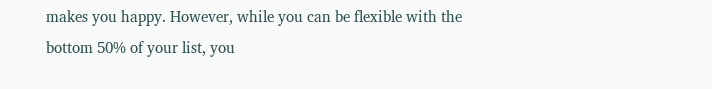makes you happy. However, while you can be flexible with the bottom 50% of your list, you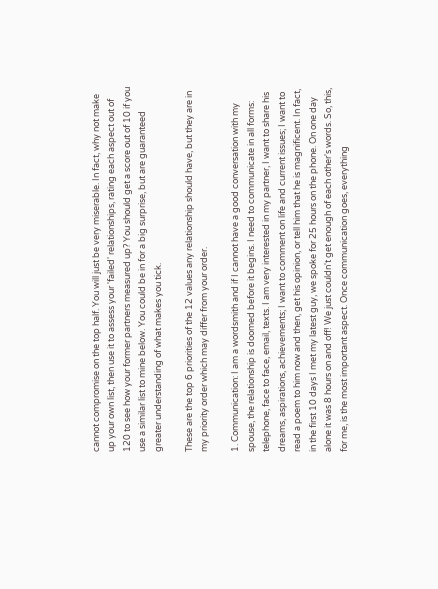cannot compromise on the top half. You will just be very miserable. In fact, why not make up your own list, then use it to assess your 'failed' relationships, rating each aspect out of 120 to see how your former partners measured up? You should get a score out of 10 if you use a similar list to mine below. You could be in for a big surprise, but are guaranteed greater understanding of what makes you tick.

These are the top 6 priorities of the 12 values any relationship should have, but they are in my priority order which may differ from your order.

1. Communication: I am a wordsmith and if I cannot have a good conversation with my spouse, the relationship is doomed before it begins. I need to communicate in all forms: telephone, face to face, email, texts. I am very interested in my partner, I want to share his dreams, aspirations, achievements; I want to comment on life and current issues; I want to read a poem to him now and then, get his opinion, or tell him that he is magnificent. In fact, in the first 10 days I met my latest guy, we spoke for 25 hours on the phone. On one day alone it was 8 hours on and off! We just couldn't get enough of each other's words. So, this, for me, is the most important aspect. Once communication goes, everything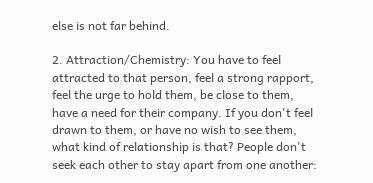else is not far behind.

2. Attraction/Chemistry: You have to feel attracted to that person, feel a strong rapport, feel the urge to hold them, be close to them, have a need for their company. If you don't feel drawn to them, or have no wish to see them, what kind of relationship is that? People don't seek each other to stay apart from one another: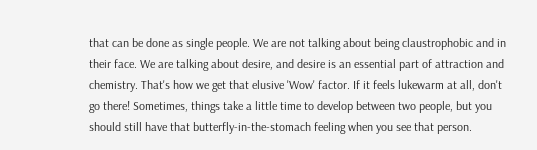that can be done as single people. We are not talking about being claustrophobic and in their face. We are talking about desire, and desire is an essential part of attraction and chemistry. That's how we get that elusive 'Wow' factor. If it feels lukewarm at all, don't go there! Sometimes, things take a little time to develop between two people, but you should still have that butterfly-in-the-stomach feeling when you see that person.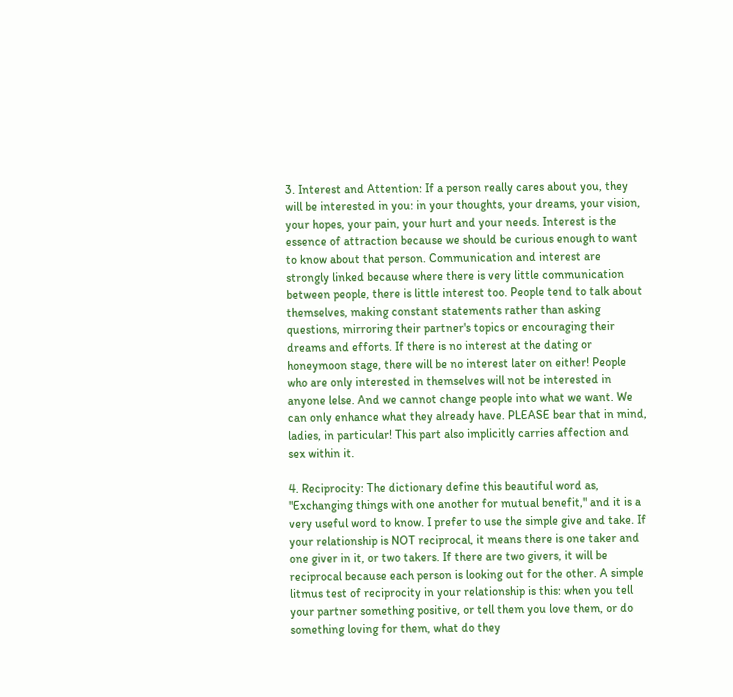3. Interest and Attention: If a person really cares about you, they will be interested in you: in your thoughts, your dreams, your vision, your hopes, your pain, your hurt and your needs. Interest is the essence of attraction because we should be curious enough to want to know about that person. Communication and interest are strongly linked because where there is very little communication between people, there is little interest too. People tend to talk about themselves, making constant statements rather than asking questions, mirroring their partner's topics or encouraging their dreams and efforts. If there is no interest at the dating or honeymoon stage, there will be no interest later on either! People who are only interested in themselves will not be interested in anyone lelse. And we cannot change people into what we want. We can only enhance what they already have. PLEASE bear that in mind, ladies, in particular! This part also implicitly carries affection and sex within it.

4. Reciprocity: The dictionary define this beautiful word as, "Exchanging things with one another for mutual benefit," and it is a very useful word to know. I prefer to use the simple give and take. If your relationship is NOT reciprocal, it means there is one taker and one giver in it, or two takers. If there are two givers, it will be reciprocal because each person is looking out for the other. A simple litmus test of reciprocity in your relationship is this: when you tell your partner something positive, or tell them you love them, or do something loving for them, what do they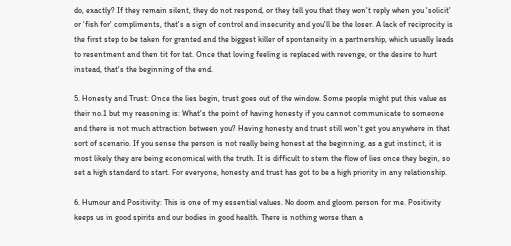do, exactly? If they remain silent, they do not respond, or they tell you that they won't reply when you 'solicit' or 'fish for' compliments, that's a sign of control and insecurity and you'll be the loser. A lack of reciprocity is the first step to be taken for granted and the biggest killer of spontaneity in a partnership, which usually leads to resentment and then tit for tat. Once that loving feeling is replaced with revenge, or the desire to hurt instead, that's the beginning of the end.

5. Honesty and Trust: Once the lies begin, trust goes out of the window. Some people might put this value as their no.1 but my reasoning is: What's the point of having honesty if you cannot communicate to someone and there is not much attraction between you? Having honesty and trust still won't get you anywhere in that sort of scenario. If you sense the person is not really being honest at the beginning, as a gut instinct, it is most likely they are being economical with the truth. It is difficult to stem the flow of lies once they begin, so set a high standard to start. For everyone, honesty and trust has got to be a high priority in any relationship.

6. Humour and Positivity: This is one of my essential values. No doom and gloom person for me. Positivity keeps us in good spirits and our bodies in good health. There is nothing worse than a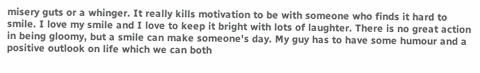misery guts or a whinger. It really kills motivation to be with someone who finds it hard to smile. I love my smile and I love to keep it bright with lots of laughter. There is no great action in being gloomy, but a smile can make someone's day. My guy has to have some humour and a positive outlook on life which we can both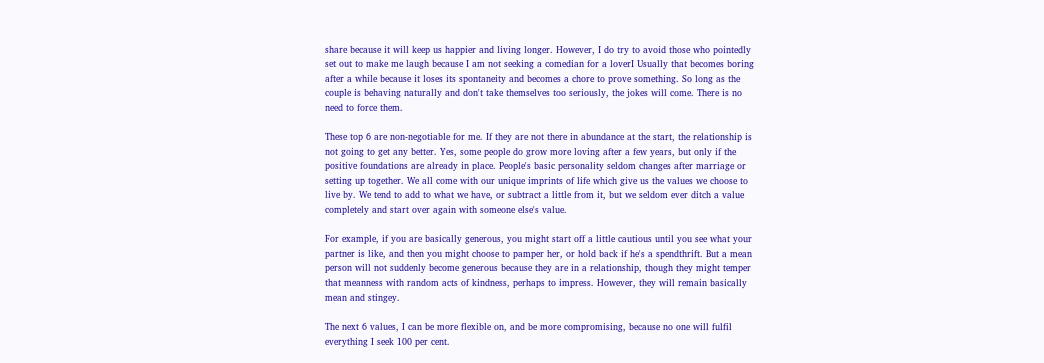share because it will keep us happier and living longer. However, I do try to avoid those who pointedly set out to make me laugh because I am not seeking a comedian for a loverI Usually that becomes boring after a while because it loses its spontaneity and becomes a chore to prove something. So long as the couple is behaving naturally and don't take themselves too seriously, the jokes will come. There is no need to force them.

These top 6 are non-negotiable for me. If they are not there in abundance at the start, the relationship is not going to get any better. Yes, some people do grow more loving after a few years, but only if the positive foundations are already in place. People's basic personality seldom changes after marriage or setting up together. We all come with our unique imprints of life which give us the values we choose to live by. We tend to add to what we have, or subtract a little from it, but we seldom ever ditch a value completely and start over again with someone else's value.

For example, if you are basically generous, you might start off a little cautious until you see what your partner is like, and then you might choose to pamper her, or hold back if he's a spendthrift. But a mean person will not suddenly become generous because they are in a relationship, though they might temper that meanness with random acts of kindness, perhaps to impress. However, they will remain basically mean and stingey.

The next 6 values, I can be more flexible on, and be more compromising, because no one will fulfil everything I seek 100 per cent.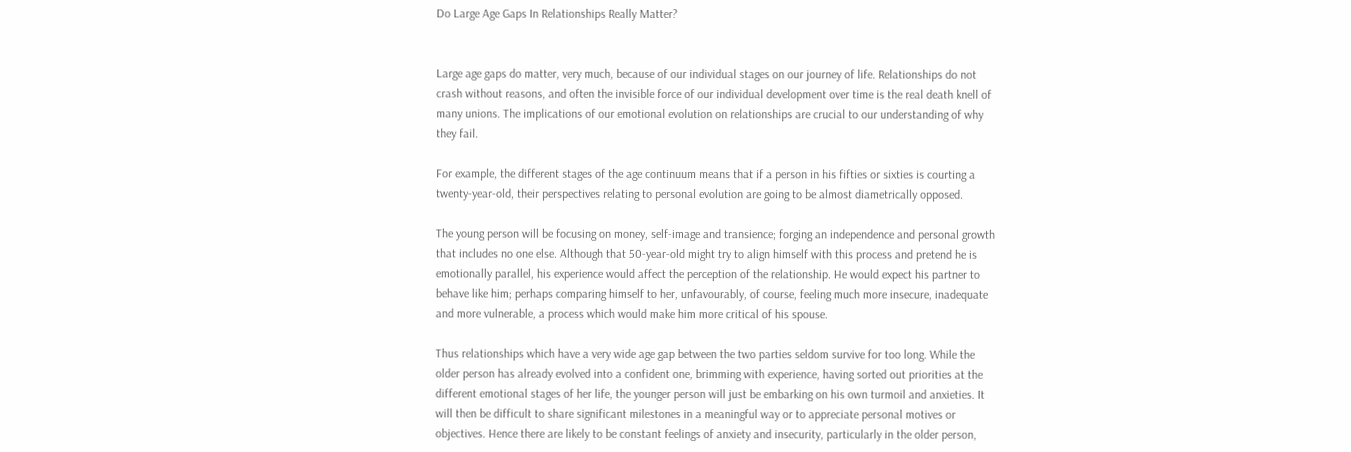Do Large Age Gaps In Relationships Really Matter?


Large age gaps do matter, very much, because of our individual stages on our journey of life. Relationships do not crash without reasons, and often the invisible force of our individual development over time is the real death knell of many unions. The implications of our emotional evolution on relationships are crucial to our understanding of why they fail.

For example, the different stages of the age continuum means that if a person in his fifties or sixties is courting a twenty-year-old, their perspectives relating to personal evolution are going to be almost diametrically opposed.

The young person will be focusing on money, self-image and transience; forging an independence and personal growth that includes no one else. Although that 50-year-old might try to align himself with this process and pretend he is emotionally parallel, his experience would affect the perception of the relationship. He would expect his partner to behave like him; perhaps comparing himself to her, unfavourably, of course, feeling much more insecure, inadequate and more vulnerable, a process which would make him more critical of his spouse.

Thus relationships which have a very wide age gap between the two parties seldom survive for too long. While the older person has already evolved into a confident one, brimming with experience, having sorted out priorities at the different emotional stages of her life, the younger person will just be embarking on his own turmoil and anxieties. It will then be difficult to share significant milestones in a meaningful way or to appreciate personal motives or objectives. Hence there are likely to be constant feelings of anxiety and insecurity, particularly in the older person,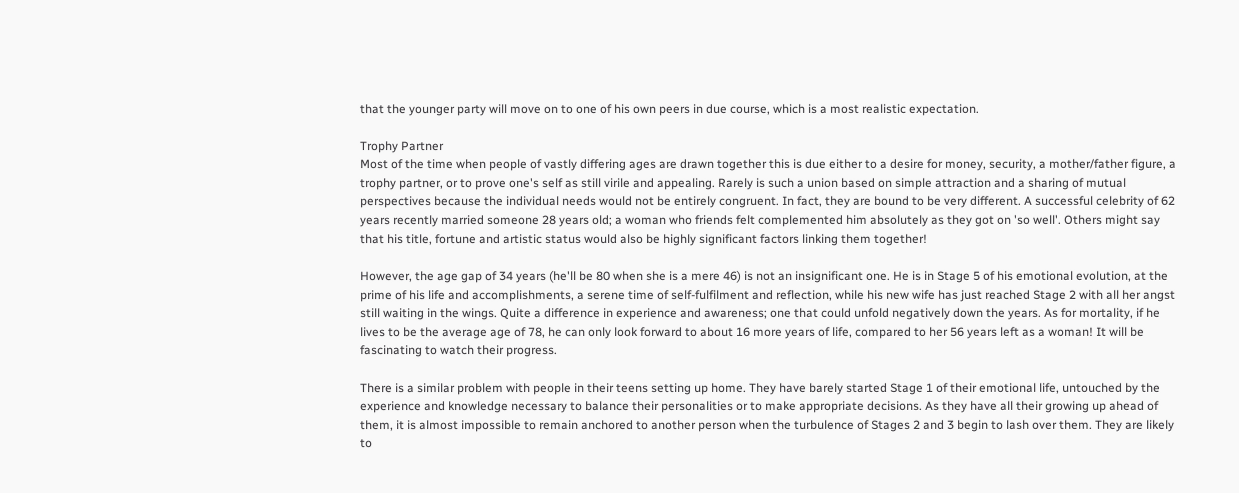that the younger party will move on to one of his own peers in due course, which is a most realistic expectation.

Trophy Partner
Most of the time when people of vastly differing ages are drawn together this is due either to a desire for money, security, a mother/father figure, a trophy partner, or to prove one's self as still virile and appealing. Rarely is such a union based on simple attraction and a sharing of mutual perspectives because the individual needs would not be entirely congruent. In fact, they are bound to be very different. A successful celebrity of 62 years recently married someone 28 years old; a woman who friends felt complemented him absolutely as they got on 'so well'. Others might say that his title, fortune and artistic status would also be highly significant factors linking them together!

However, the age gap of 34 years (he'll be 80 when she is a mere 46) is not an insignificant one. He is in Stage 5 of his emotional evolution, at the prime of his life and accomplishments, a serene time of self-fulfilment and reflection, while his new wife has just reached Stage 2 with all her angst still waiting in the wings. Quite a difference in experience and awareness; one that could unfold negatively down the years. As for mortality, if he lives to be the average age of 78, he can only look forward to about 16 more years of life, compared to her 56 years left as a woman! It will be fascinating to watch their progress.

There is a similar problem with people in their teens setting up home. They have barely started Stage 1 of their emotional life, untouched by the experience and knowledge necessary to balance their personalities or to make appropriate decisions. As they have all their growing up ahead of them, it is almost impossible to remain anchored to another person when the turbulence of Stages 2 and 3 begin to lash over them. They are likely to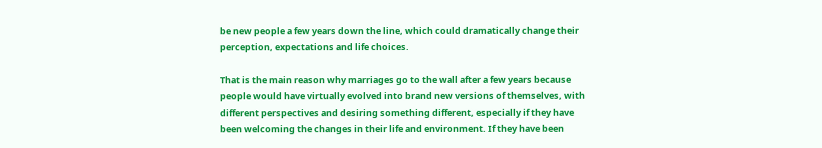be new people a few years down the line, which could dramatically change their perception, expectations and life choices.

That is the main reason why marriages go to the wall after a few years because people would have virtually evolved into brand new versions of themselves, with different perspectives and desiring something different, especially if they have been welcoming the changes in their life and environment. If they have been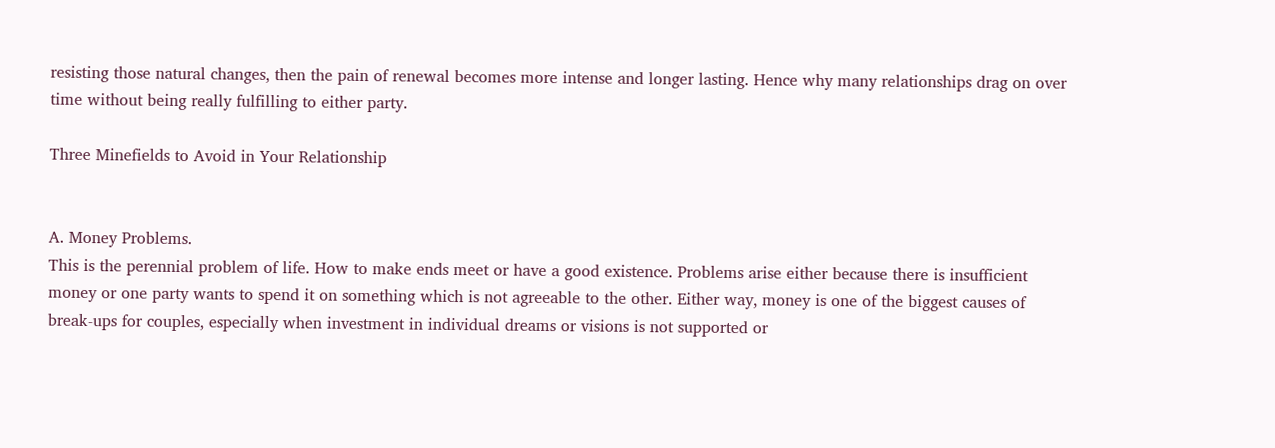resisting those natural changes, then the pain of renewal becomes more intense and longer lasting. Hence why many relationships drag on over time without being really fulfilling to either party.

Three Minefields to Avoid in Your Relationship


A. Money Problems.
This is the perennial problem of life. How to make ends meet or have a good existence. Problems arise either because there is insufficient money or one party wants to spend it on something which is not agreeable to the other. Either way, money is one of the biggest causes of break-ups for couples, especially when investment in individual dreams or visions is not supported or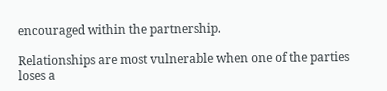encouraged within the partnership.

Relationships are most vulnerable when one of the parties loses a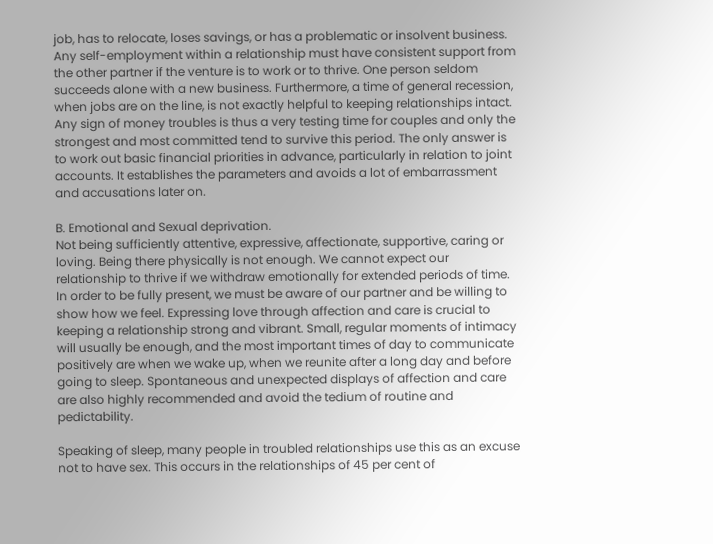job, has to relocate, loses savings, or has a problematic or insolvent business. Any self-employment within a relationship must have consistent support from the other partner if the venture is to work or to thrive. One person seldom succeeds alone with a new business. Furthermore, a time of general recession, when jobs are on the line, is not exactly helpful to keeping relationships intact. Any sign of money troubles is thus a very testing time for couples and only the strongest and most committed tend to survive this period. The only answer is to work out basic financial priorities in advance, particularly in relation to joint accounts. It establishes the parameters and avoids a lot of embarrassment and accusations later on.

B. Emotional and Sexual deprivation.
Not being sufficiently attentive, expressive, affectionate, supportive, caring or loving. Being there physically is not enough. We cannot expect our relationship to thrive if we withdraw emotionally for extended periods of time. In order to be fully present, we must be aware of our partner and be willing to show how we feel. Expressing love through affection and care is crucial to keeping a relationship strong and vibrant. Small, regular moments of intimacy will usually be enough, and the most important times of day to communicate positively are when we wake up, when we reunite after a long day and before going to sleep. Spontaneous and unexpected displays of affection and care are also highly recommended and avoid the tedium of routine and pedictability.

Speaking of sleep, many people in troubled relationships use this as an excuse not to have sex. This occurs in the relationships of 45 per cent of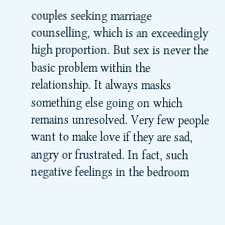couples seeking marriage counselling, which is an exceedingly high proportion. But sex is never the basic problem within the relationship. It always masks something else going on which remains unresolved. Very few people want to make love if they are sad, angry or frustrated. In fact, such negative feelings in the bedroom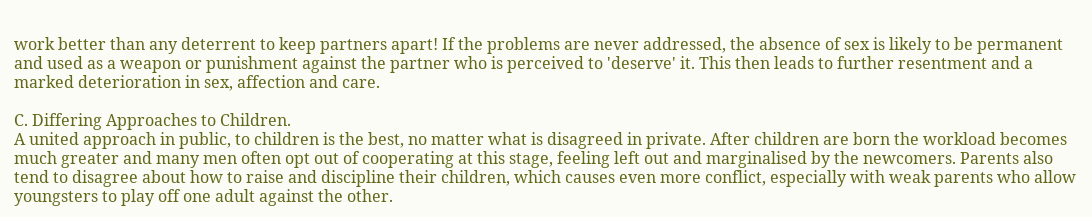work better than any deterrent to keep partners apart! If the problems are never addressed, the absence of sex is likely to be permanent and used as a weapon or punishment against the partner who is perceived to 'deserve' it. This then leads to further resentment and a marked deterioration in sex, affection and care.

C. Differing Approaches to Children.
A united approach in public, to children is the best, no matter what is disagreed in private. After children are born the workload becomes much greater and many men often opt out of cooperating at this stage, feeling left out and marginalised by the newcomers. Parents also tend to disagree about how to raise and discipline their children, which causes even more conflict, especially with weak parents who allow youngsters to play off one adult against the other.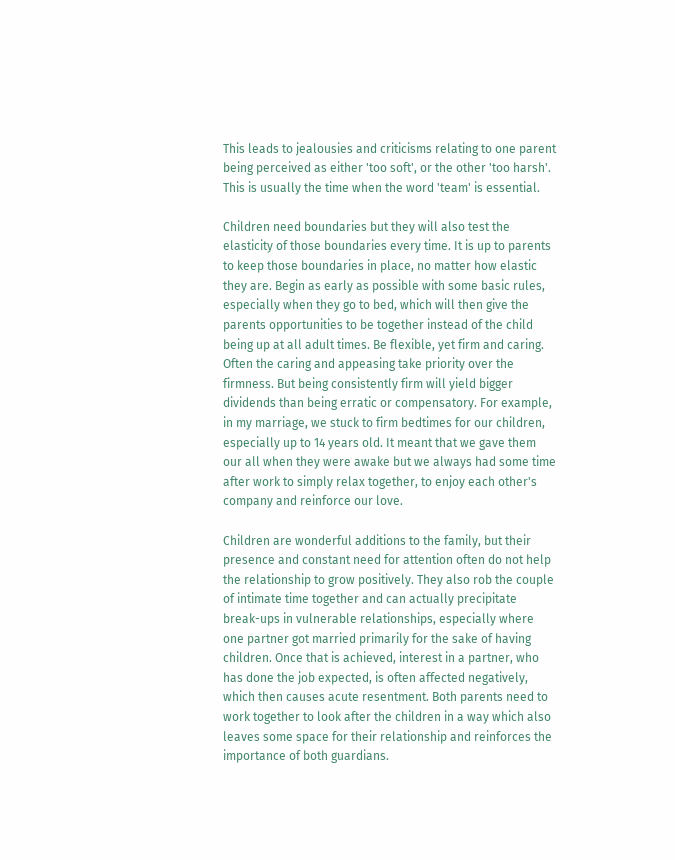This leads to jealousies and criticisms relating to one parent being perceived as either 'too soft', or the other 'too harsh'. This is usually the time when the word 'team' is essential.

Children need boundaries but they will also test the elasticity of those boundaries every time. It is up to parents to keep those boundaries in place, no matter how elastic they are. Begin as early as possible with some basic rules, especially when they go to bed, which will then give the parents opportunities to be together instead of the child being up at all adult times. Be flexible, yet firm and caring. Often the caring and appeasing take priority over the firmness. But being consistently firm will yield bigger dividends than being erratic or compensatory. For example, in my marriage, we stuck to firm bedtimes for our children, especially up to 14 years old. It meant that we gave them our all when they were awake but we always had some time after work to simply relax together, to enjoy each other's company and reinforce our love.

Children are wonderful additions to the family, but their presence and constant need for attention often do not help the relationship to grow positively. They also rob the couple of intimate time together and can actually precipitate break-ups in vulnerable relationships, especially where one partner got married primarily for the sake of having children. Once that is achieved, interest in a partner, who has done the job expected, is often affected negatively, which then causes acute resentment. Both parents need to work together to look after the children in a way which also leaves some space for their relationship and reinforces the importance of both guardians.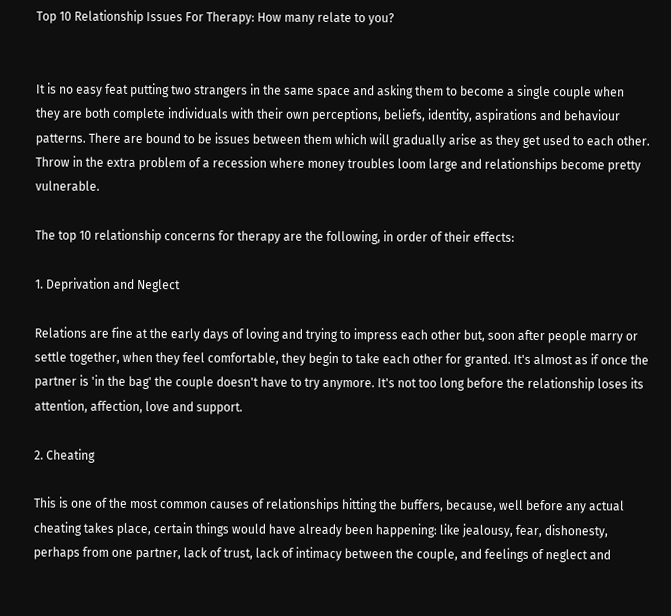Top 10 Relationship Issues For Therapy: How many relate to you?


It is no easy feat putting two strangers in the same space and asking them to become a single couple when they are both complete individuals with their own perceptions, beliefs, identity, aspirations and behaviour patterns. There are bound to be issues between them which will gradually arise as they get used to each other. Throw in the extra problem of a recession where money troubles loom large and relationships become pretty vulnerable.

The top 10 relationship concerns for therapy are the following, in order of their effects:

1. Deprivation and Neglect

Relations are fine at the early days of loving and trying to impress each other but, soon after people marry or settle together, when they feel comfortable, they begin to take each other for granted. It's almost as if once the partner is 'in the bag' the couple doesn't have to try anymore. It's not too long before the relationship loses its attention, affection, love and support.

2. Cheating

This is one of the most common causes of relationships hitting the buffers, because, well before any actual cheating takes place, certain things would have already been happening: like jealousy, fear, dishonesty, perhaps from one partner, lack of trust, lack of intimacy between the couple, and feelings of neglect and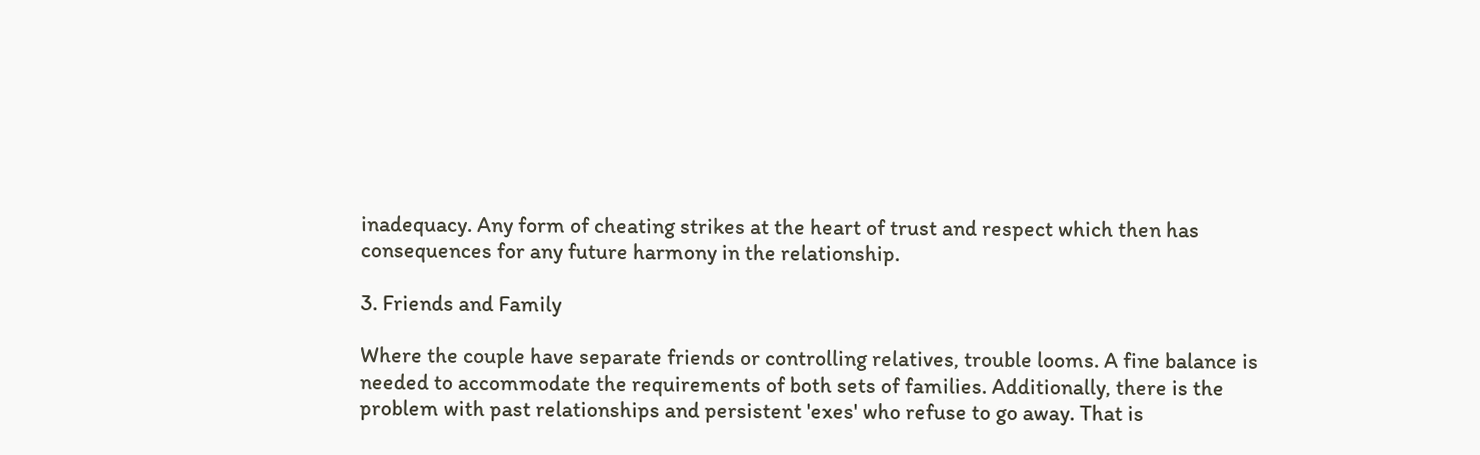inadequacy. Any form of cheating strikes at the heart of trust and respect which then has consequences for any future harmony in the relationship.

3. Friends and Family

Where the couple have separate friends or controlling relatives, trouble looms. A fine balance is needed to accommodate the requirements of both sets of families. Additionally, there is the problem with past relationships and persistent 'exes' who refuse to go away. That is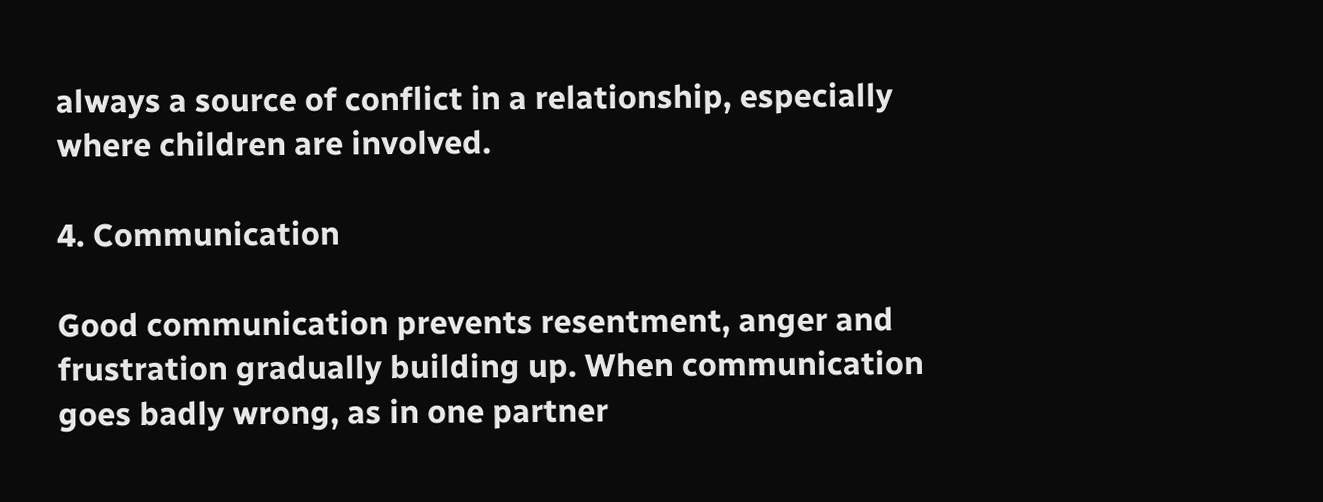always a source of conflict in a relationship, especially where children are involved.

4. Communication

Good communication prevents resentment, anger and frustration gradually building up. When communication goes badly wrong, as in one partner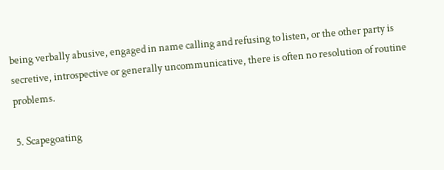being verbally abusive, engaged in name calling and refusing to listen, or the other party is secretive, introspective or generally uncommunicative, there is often no resolution of routine problems.

5. Scapegoating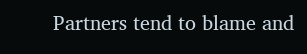Partners tend to blame and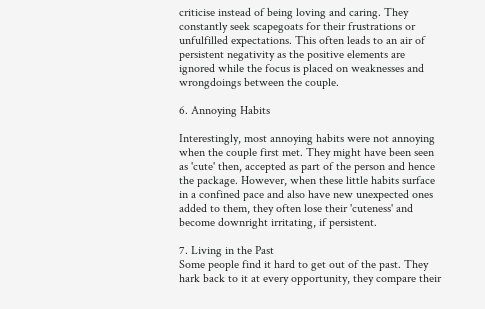criticise instead of being loving and caring. They constantly seek scapegoats for their frustrations or unfulfilled expectations. This often leads to an air of persistent negativity as the positive elements are ignored while the focus is placed on weaknesses and wrongdoings between the couple.

6. Annoying Habits

Interestingly, most annoying habits were not annoying when the couple first met. They might have been seen as 'cute' then, accepted as part of the person and hence the package. However, when these little habits surface in a confined pace and also have new unexpected ones added to them, they often lose their 'cuteness' and become downright irritating, if persistent.

7. Living in the Past
Some people find it hard to get out of the past. They hark back to it at every opportunity, they compare their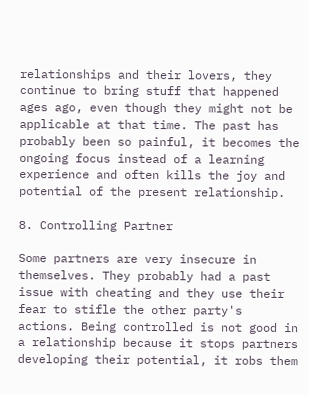relationships and their lovers, they continue to bring stuff that happened ages ago, even though they might not be applicable at that time. The past has probably been so painful, it becomes the ongoing focus instead of a learning experience and often kills the joy and potential of the present relationship.

8. Controlling Partner

Some partners are very insecure in themselves. They probably had a past issue with cheating and they use their fear to stifle the other party's actions. Being controlled is not good in a relationship because it stops partners developing their potential, it robs them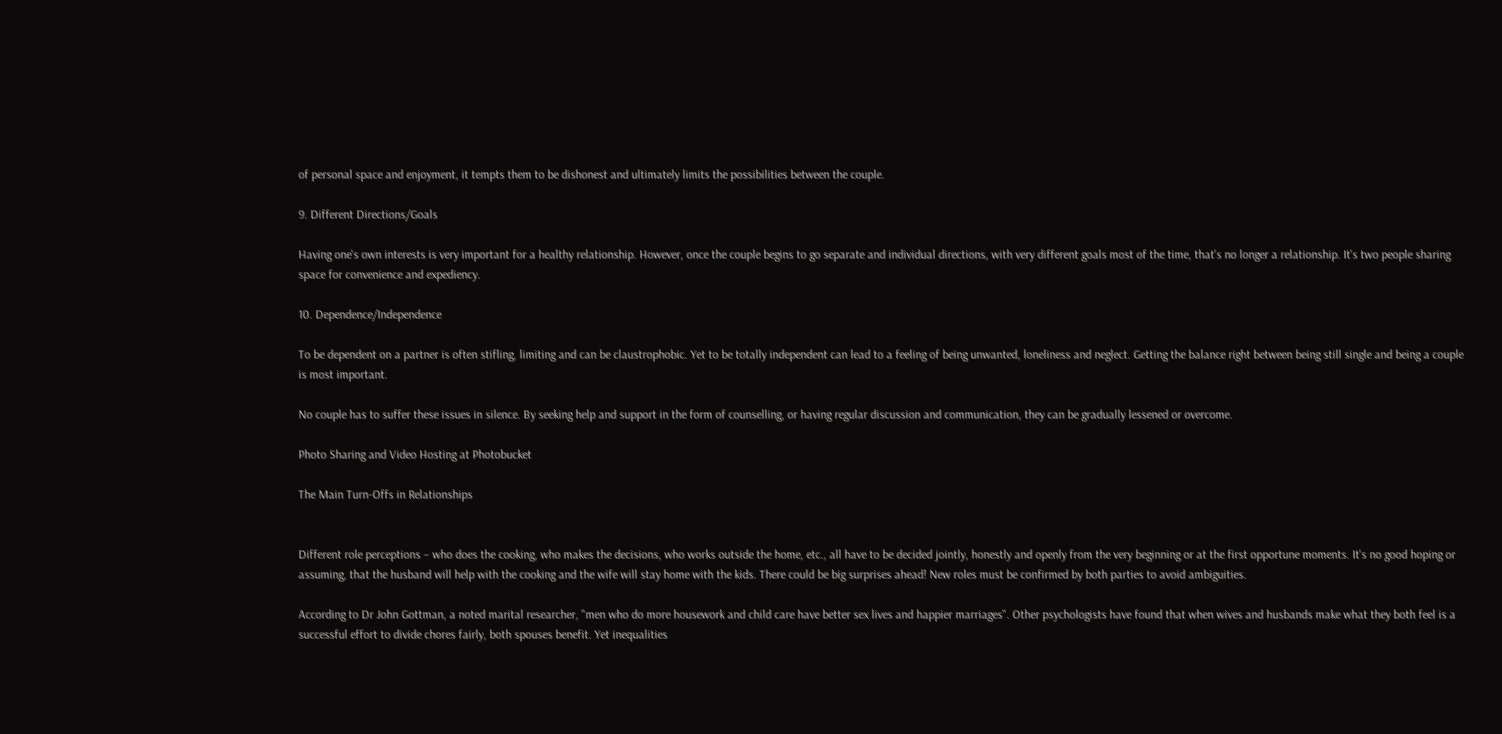of personal space and enjoyment, it tempts them to be dishonest and ultimately limits the possibilities between the couple.

9. Different Directions/Goals

Having one's own interests is very important for a healthy relationship. However, once the couple begins to go separate and individual directions, with very different goals most of the time, that's no longer a relationship. It's two people sharing space for convenience and expediency.

10. Dependence/Independence

To be dependent on a partner is often stifling, limiting and can be claustrophobic. Yet to be totally independent can lead to a feeling of being unwanted, loneliness and neglect. Getting the balance right between being still single and being a couple is most important.

No couple has to suffer these issues in silence. By seeking help and support in the form of counselling, or having regular discussion and communication, they can be gradually lessened or overcome.

Photo Sharing and Video Hosting at Photobucket

The Main Turn-Offs in Relationships


Different role perceptions – who does the cooking, who makes the decisions, who works outside the home, etc., all have to be decided jointly, honestly and openly from the very beginning or at the first opportune moments. It's no good hoping or assuming, that the husband will help with the cooking and the wife will stay home with the kids. There could be big surprises ahead! New roles must be confirmed by both parties to avoid ambiguities.

According to Dr John Gottman, a noted marital researcher, "men who do more housework and child care have better sex lives and happier marriages". Other psychologists have found that when wives and husbands make what they both feel is a successful effort to divide chores fairly, both spouses benefit. Yet inequalities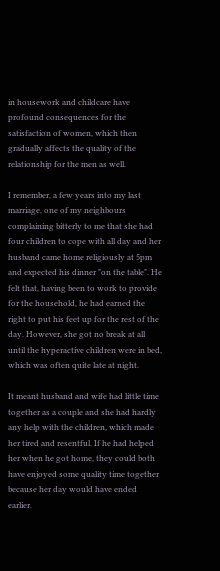in housework and childcare have profound consequences for the satisfaction of women, which then gradually affects the quality of the relationship for the men as well.

I remember, a few years into my last marriage, one of my neighbours complaining bitterly to me that she had four children to cope with all day and her husband came home religiously at 5pm and expected his dinner "on the table". He felt that, having been to work to provide for the household, he had earned the right to put his feet up for the rest of the day. However, she got no break at all until the hyperactive children were in bed, which was often quite late at night.

It meant husband and wife had little time together as a couple and she had hardly any help with the children, which made her tired and resentful. If he had helped her when he got home, they could both have enjoyed some quality time together because her day would have ended earlier.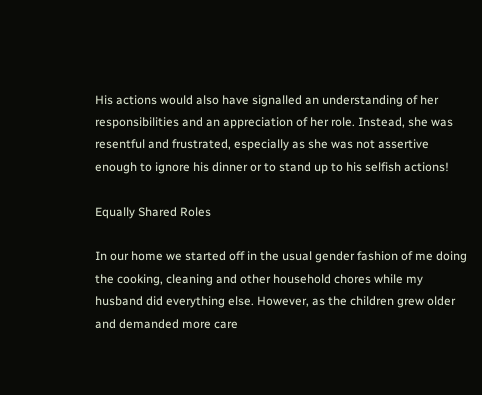His actions would also have signalled an understanding of her responsibilities and an appreciation of her role. Instead, she was resentful and frustrated, especially as she was not assertive enough to ignore his dinner or to stand up to his selfish actions!

Equally Shared Roles

In our home we started off in the usual gender fashion of me doing the cooking, cleaning and other household chores while my husband did everything else. However, as the children grew older and demanded more care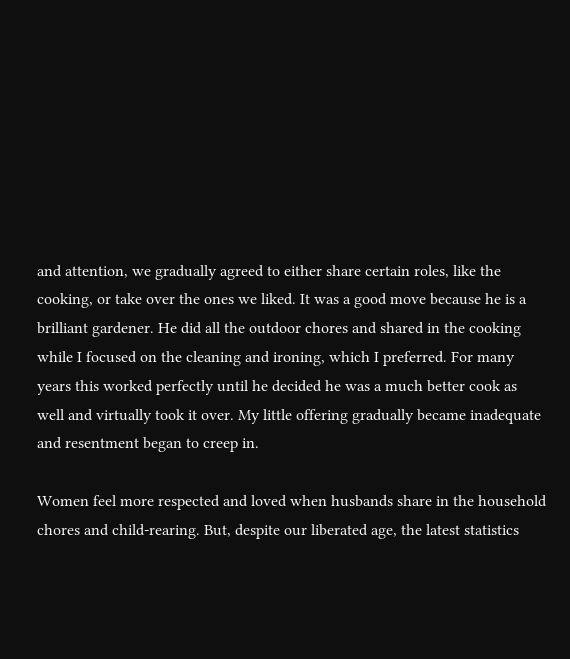and attention, we gradually agreed to either share certain roles, like the cooking, or take over the ones we liked. It was a good move because he is a brilliant gardener. He did all the outdoor chores and shared in the cooking while I focused on the cleaning and ironing, which I preferred. For many years this worked perfectly until he decided he was a much better cook as well and virtually took it over. My little offering gradually became inadequate and resentment began to creep in.

Women feel more respected and loved when husbands share in the household chores and child-rearing. But, despite our liberated age, the latest statistics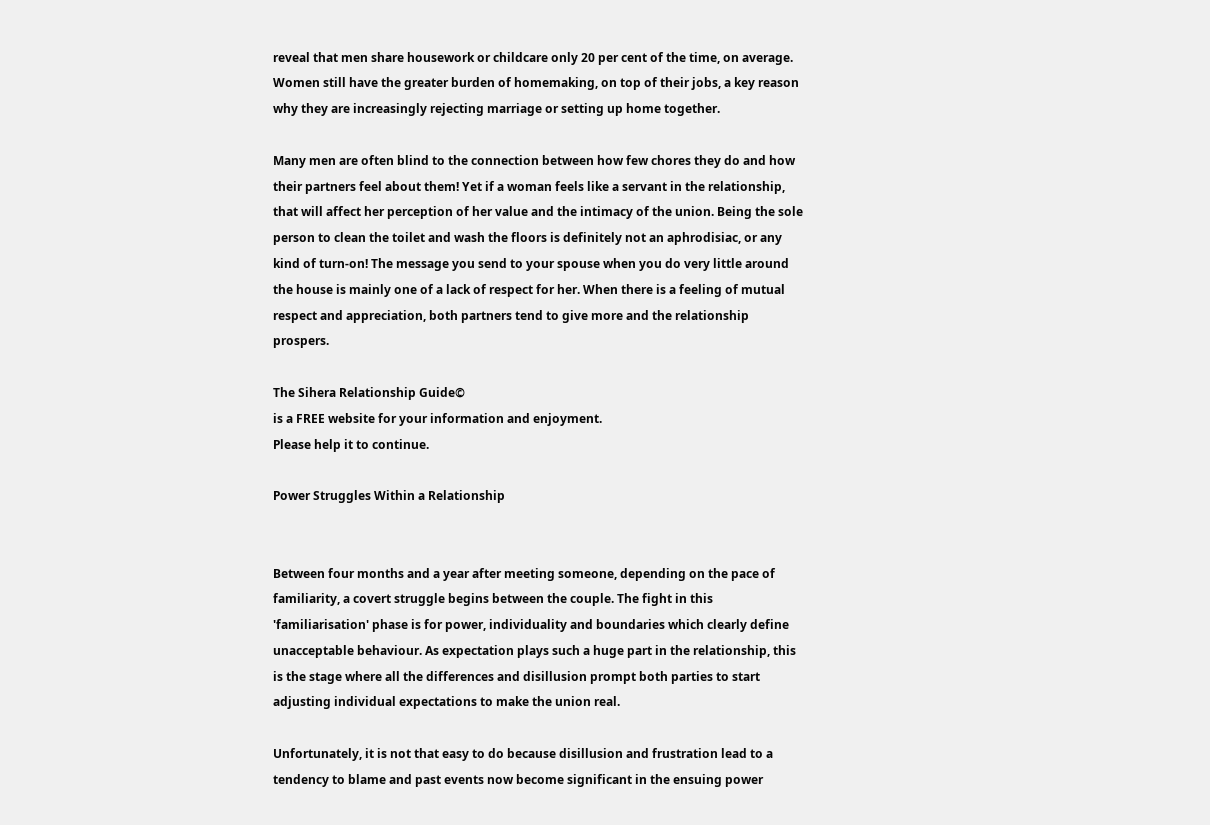reveal that men share housework or childcare only 20 per cent of the time, on average. Women still have the greater burden of homemaking, on top of their jobs, a key reason why they are increasingly rejecting marriage or setting up home together.

Many men are often blind to the connection between how few chores they do and how their partners feel about them! Yet if a woman feels like a servant in the relationship, that will affect her perception of her value and the intimacy of the union. Being the sole person to clean the toilet and wash the floors is definitely not an aphrodisiac, or any kind of turn-on! The message you send to your spouse when you do very little around the house is mainly one of a lack of respect for her. When there is a feeling of mutual respect and appreciation, both partners tend to give more and the relationship prospers.

The Sihera Relationship Guide©
is a FREE website for your information and enjoyment.
Please help it to continue.

Power Struggles Within a Relationship


Between four months and a year after meeting someone, depending on the pace of familiarity, a covert struggle begins between the couple. The fight in this 'familiarisation' phase is for power, individuality and boundaries which clearly define unacceptable behaviour. As expectation plays such a huge part in the relationship, this is the stage where all the differences and disillusion prompt both parties to start adjusting individual expectations to make the union real.

Unfortunately, it is not that easy to do because disillusion and frustration lead to a tendency to blame and past events now become significant in the ensuing power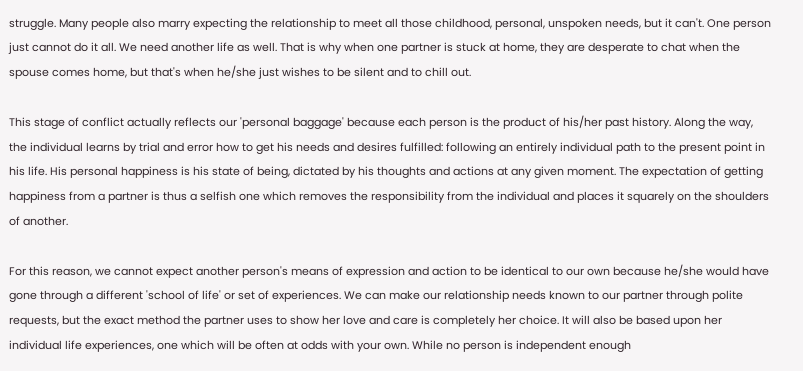struggle. Many people also marry expecting the relationship to meet all those childhood, personal, unspoken needs, but it can't. One person just cannot do it all. We need another life as well. That is why when one partner is stuck at home, they are desperate to chat when the spouse comes home, but that's when he/she just wishes to be silent and to chill out.

This stage of conflict actually reflects our 'personal baggage' because each person is the product of his/her past history. Along the way, the individual learns by trial and error how to get his needs and desires fulfilled: following an entirely individual path to the present point in his life. His personal happiness is his state of being, dictated by his thoughts and actions at any given moment. The expectation of getting happiness from a partner is thus a selfish one which removes the responsibility from the individual and places it squarely on the shoulders of another.

For this reason, we cannot expect another person's means of expression and action to be identical to our own because he/she would have gone through a different 'school of life' or set of experiences. We can make our relationship needs known to our partner through polite requests, but the exact method the partner uses to show her love and care is completely her choice. It will also be based upon her individual life experiences, one which will be often at odds with your own. While no person is independent enough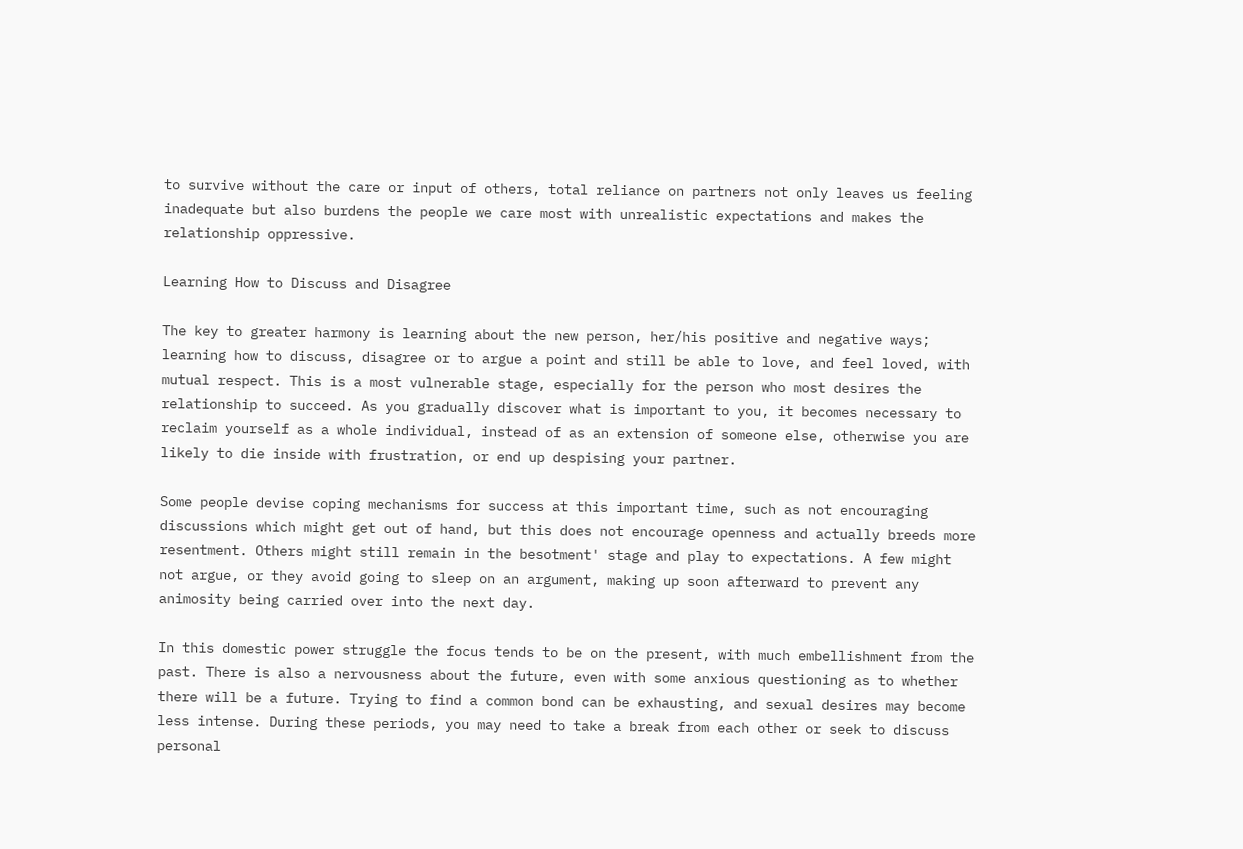to survive without the care or input of others, total reliance on partners not only leaves us feeling inadequate but also burdens the people we care most with unrealistic expectations and makes the relationship oppressive.

Learning How to Discuss and Disagree

The key to greater harmony is learning about the new person, her/his positive and negative ways; learning how to discuss, disagree or to argue a point and still be able to love, and feel loved, with mutual respect. This is a most vulnerable stage, especially for the person who most desires the relationship to succeed. As you gradually discover what is important to you, it becomes necessary to reclaim yourself as a whole individual, instead of as an extension of someone else, otherwise you are likely to die inside with frustration, or end up despising your partner.

Some people devise coping mechanisms for success at this important time, such as not encouraging discussions which might get out of hand, but this does not encourage openness and actually breeds more resentment. Others might still remain in the besotment' stage and play to expectations. A few might not argue, or they avoid going to sleep on an argument, making up soon afterward to prevent any animosity being carried over into the next day.

In this domestic power struggle the focus tends to be on the present, with much embellishment from the past. There is also a nervousness about the future, even with some anxious questioning as to whether there will be a future. Trying to find a common bond can be exhausting, and sexual desires may become less intense. During these periods, you may need to take a break from each other or seek to discuss personal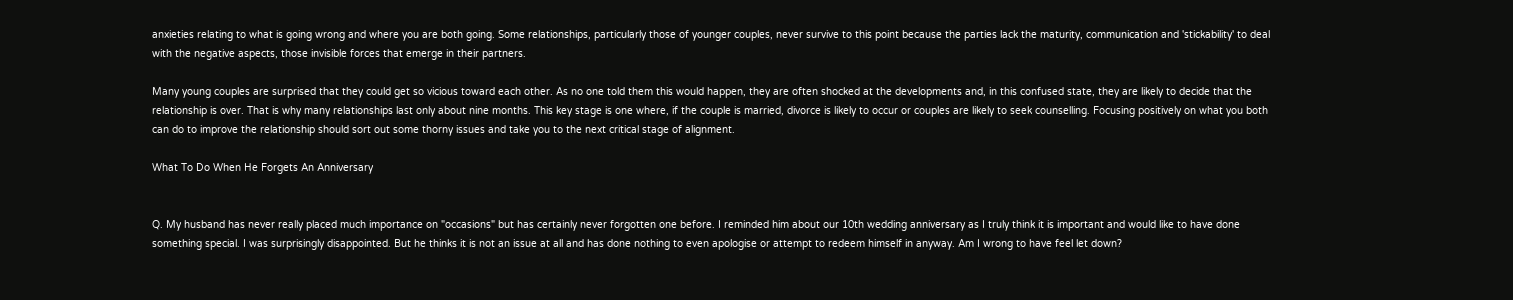anxieties relating to what is going wrong and where you are both going. Some relationships, particularly those of younger couples, never survive to this point because the parties lack the maturity, communication and 'stickability' to deal with the negative aspects, those invisible forces that emerge in their partners.

Many young couples are surprised that they could get so vicious toward each other. As no one told them this would happen, they are often shocked at the developments and, in this confused state, they are likely to decide that the relationship is over. That is why many relationships last only about nine months. This key stage is one where, if the couple is married, divorce is likely to occur or couples are likely to seek counselling. Focusing positively on what you both can do to improve the relationship should sort out some thorny issues and take you to the next critical stage of alignment.

What To Do When He Forgets An Anniversary


Q. My husband has never really placed much importance on "occasions" but has certainly never forgotten one before. I reminded him about our 10th wedding anniversary as I truly think it is important and would like to have done something special. I was surprisingly disappointed. But he thinks it is not an issue at all and has done nothing to even apologise or attempt to redeem himself in anyway. Am I wrong to have feel let down?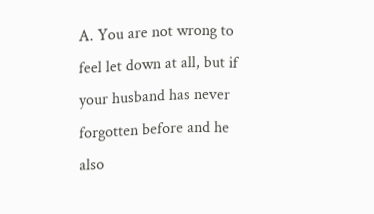A. You are not wrong to feel let down at all, but if your husband has never forgotten before and he also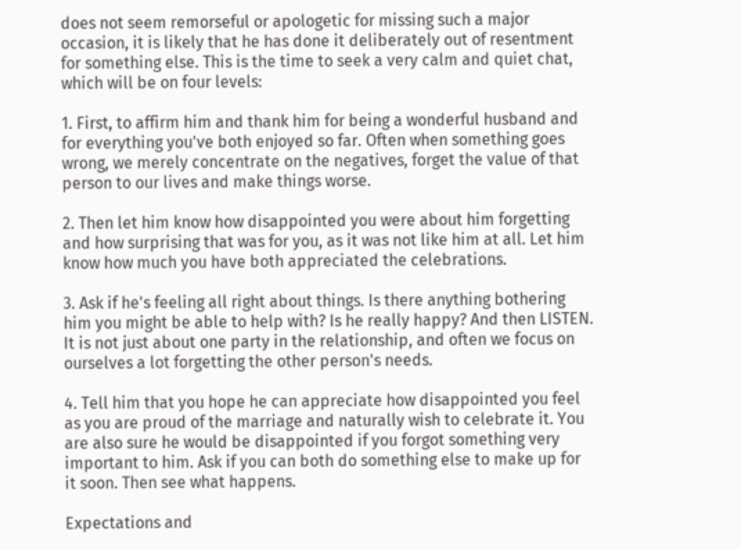does not seem remorseful or apologetic for missing such a major occasion, it is likely that he has done it deliberately out of resentment for something else. This is the time to seek a very calm and quiet chat, which will be on four levels:

1. First, to affirm him and thank him for being a wonderful husband and for everything you've both enjoyed so far. Often when something goes wrong, we merely concentrate on the negatives, forget the value of that person to our lives and make things worse.

2. Then let him know how disappointed you were about him forgetting and how surprising that was for you, as it was not like him at all. Let him know how much you have both appreciated the celebrations.

3. Ask if he's feeling all right about things. Is there anything bothering him you might be able to help with? Is he really happy? And then LISTEN. It is not just about one party in the relationship, and often we focus on ourselves a lot forgetting the other person's needs.

4. Tell him that you hope he can appreciate how disappointed you feel as you are proud of the marriage and naturally wish to celebrate it. You are also sure he would be disappointed if you forgot something very important to him. Ask if you can both do something else to make up for it soon. Then see what happens.

Expectations and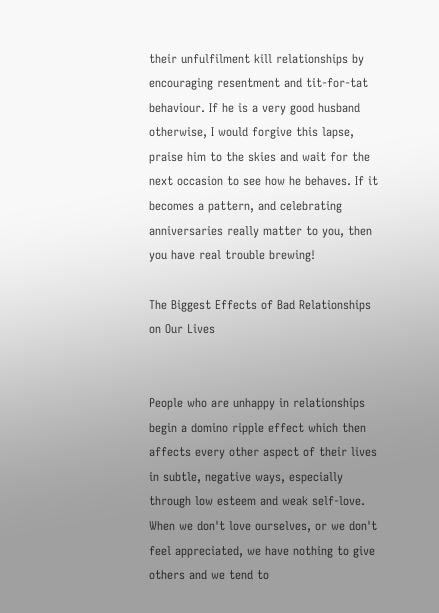their unfulfilment kill relationships by encouraging resentment and tit-for-tat behaviour. If he is a very good husband otherwise, I would forgive this lapse, praise him to the skies and wait for the next occasion to see how he behaves. If it becomes a pattern, and celebrating anniversaries really matter to you, then you have real trouble brewing!

The Biggest Effects of Bad Relationships on Our Lives


People who are unhappy in relationships begin a domino ripple effect which then affects every other aspect of their lives in subtle, negative ways, especially through low esteem and weak self-love. When we don't love ourselves, or we don't feel appreciated, we have nothing to give others and we tend to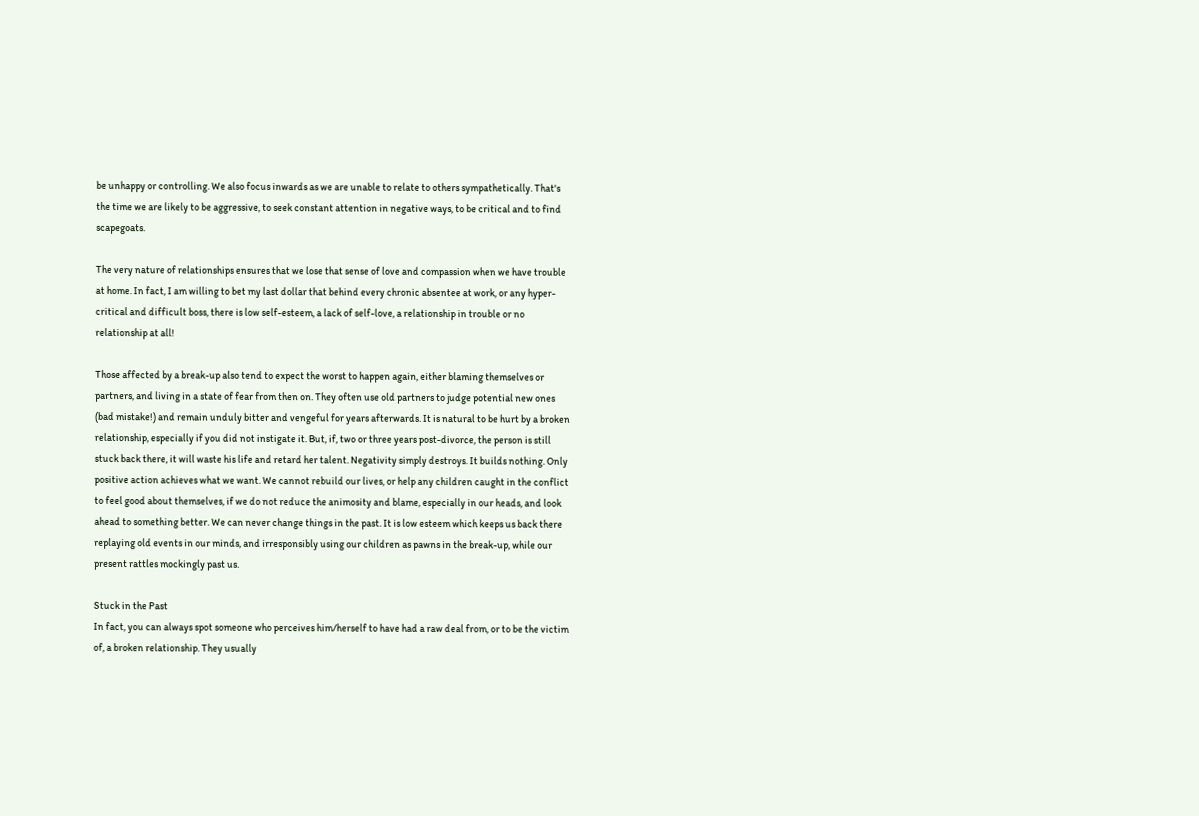be unhappy or controlling. We also focus inwards as we are unable to relate to others sympathetically. That's the time we are likely to be aggressive, to seek constant attention in negative ways, to be critical and to find scapegoats.

The very nature of relationships ensures that we lose that sense of love and compassion when we have trouble at home. In fact, I am willing to bet my last dollar that behind every chronic absentee at work, or any hyper-critical and difficult boss, there is low self-esteem, a lack of self-love, a relationship in trouble or no relationship at all!

Those affected by a break-up also tend to expect the worst to happen again, either blaming themselves or partners, and living in a state of fear from then on. They often use old partners to judge potential new ones (bad mistake!) and remain unduly bitter and vengeful for years afterwards. It is natural to be hurt by a broken relationship, especially if you did not instigate it. But, if, two or three years post-divorce, the person is still stuck back there, it will waste his life and retard her talent. Negativity simply destroys. It builds nothing. Only positive action achieves what we want. We cannot rebuild our lives, or help any children caught in the conflict to feel good about themselves, if we do not reduce the animosity and blame, especially in our heads, and look ahead to something better. We can never change things in the past. It is low esteem which keeps us back there replaying old events in our minds, and irresponsibly using our children as pawns in the break-up, while our present rattles mockingly past us.

Stuck in the Past
In fact, you can always spot someone who perceives him/herself to have had a raw deal from, or to be the victim of, a broken relationship. They usually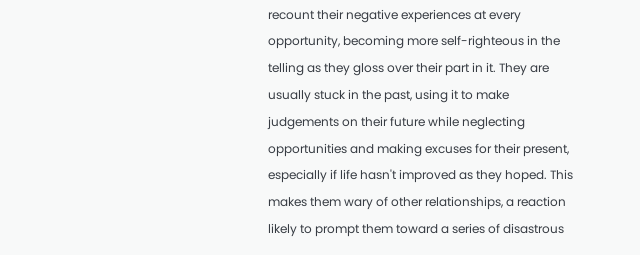recount their negative experiences at every opportunity, becoming more self-righteous in the telling as they gloss over their part in it. They are usually stuck in the past, using it to make judgements on their future while neglecting opportunities and making excuses for their present, especially if life hasn't improved as they hoped. This makes them wary of other relationships, a reaction likely to prompt them toward a series of disastrous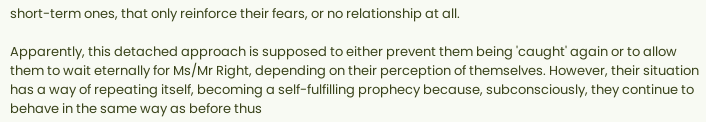short-term ones, that only reinforce their fears, or no relationship at all.

Apparently, this detached approach is supposed to either prevent them being 'caught' again or to allow them to wait eternally for Ms/Mr Right, depending on their perception of themselves. However, their situation has a way of repeating itself, becoming a self-fulfilling prophecy because, subconsciously, they continue to behave in the same way as before thus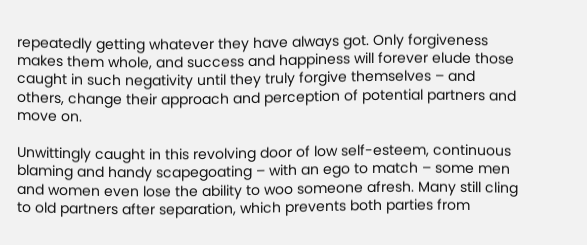repeatedly getting whatever they have always got. Only forgiveness makes them whole, and success and happiness will forever elude those caught in such negativity until they truly forgive themselves – and others, change their approach and perception of potential partners and move on.

Unwittingly caught in this revolving door of low self-esteem, continuous blaming and handy scapegoating – with an ego to match – some men and women even lose the ability to woo someone afresh. Many still cling to old partners after separation, which prevents both parties from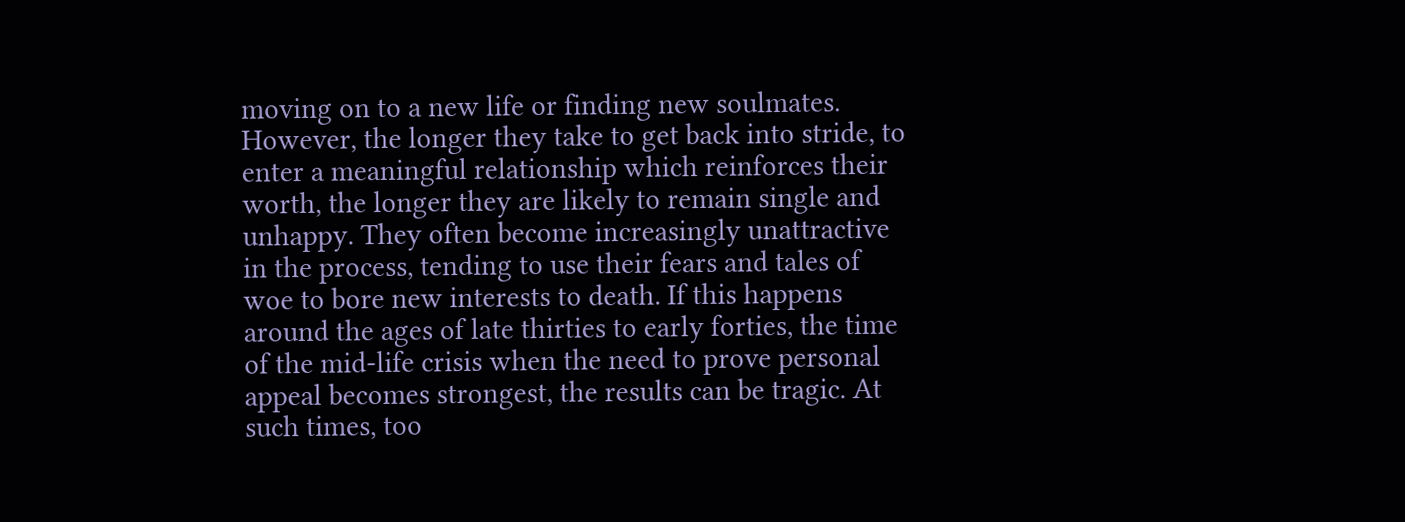moving on to a new life or finding new soulmates. However, the longer they take to get back into stride, to enter a meaningful relationship which reinforces their worth, the longer they are likely to remain single and unhappy. They often become increasingly unattractive in the process, tending to use their fears and tales of woe to bore new interests to death. If this happens around the ages of late thirties to early forties, the time of the mid-life crisis when the need to prove personal appeal becomes strongest, the results can be tragic. At such times, too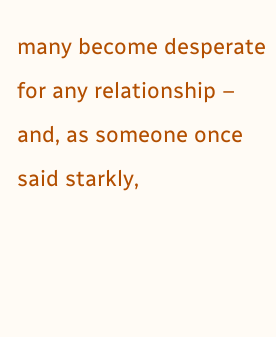many become desperate for any relationship – and, as someone once said starkly,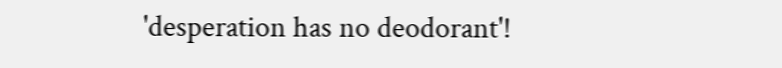'desperation has no deodorant'!